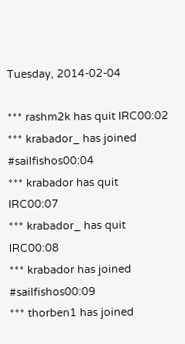Tuesday, 2014-02-04

*** rashm2k has quit IRC00:02
*** krabador_ has joined #sailfishos00:04
*** krabador has quit IRC00:07
*** krabador_ has quit IRC00:08
*** krabador has joined #sailfishos00:09
*** thorben1 has joined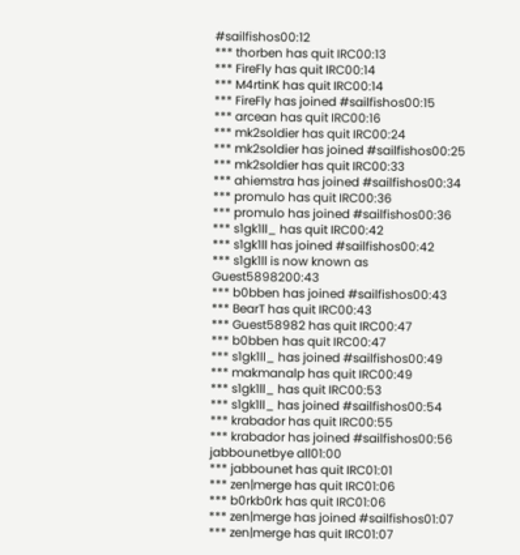#sailfishos00:12
*** thorben has quit IRC00:13
*** FireFly has quit IRC00:14
*** M4rtinK has quit IRC00:14
*** FireFly has joined #sailfishos00:15
*** arcean has quit IRC00:16
*** mk2soldier has quit IRC00:24
*** mk2soldier has joined #sailfishos00:25
*** mk2soldier has quit IRC00:33
*** ahiemstra has joined #sailfishos00:34
*** promulo has quit IRC00:36
*** promulo has joined #sailfishos00:36
*** s1gk1ll_ has quit IRC00:42
*** s1gk1ll has joined #sailfishos00:42
*** s1gk1ll is now known as Guest5898200:43
*** b0bben has joined #sailfishos00:43
*** BearT has quit IRC00:43
*** Guest58982 has quit IRC00:47
*** b0bben has quit IRC00:47
*** s1gk1ll_ has joined #sailfishos00:49
*** makmanalp has quit IRC00:49
*** s1gk1ll_ has quit IRC00:53
*** s1gk1ll_ has joined #sailfishos00:54
*** krabador has quit IRC00:55
*** krabador has joined #sailfishos00:56
jabbounetbye all01:00
*** jabbounet has quit IRC01:01
*** zen|merge has quit IRC01:06
*** b0rkb0rk has quit IRC01:06
*** zen|merge has joined #sailfishos01:07
*** zen|merge has quit IRC01:07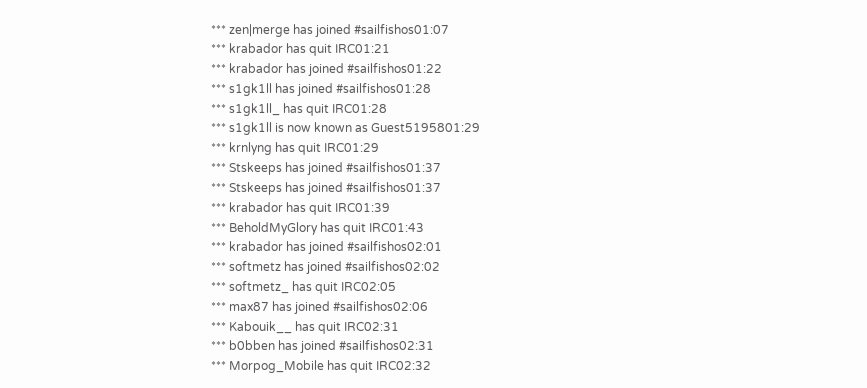*** zen|merge has joined #sailfishos01:07
*** krabador has quit IRC01:21
*** krabador has joined #sailfishos01:22
*** s1gk1ll has joined #sailfishos01:28
*** s1gk1ll_ has quit IRC01:28
*** s1gk1ll is now known as Guest5195801:29
*** krnlyng has quit IRC01:29
*** Stskeeps has joined #sailfishos01:37
*** Stskeeps has joined #sailfishos01:37
*** krabador has quit IRC01:39
*** BeholdMyGlory has quit IRC01:43
*** krabador has joined #sailfishos02:01
*** softmetz has joined #sailfishos02:02
*** softmetz_ has quit IRC02:05
*** max87 has joined #sailfishos02:06
*** Kabouik__ has quit IRC02:31
*** b0bben has joined #sailfishos02:31
*** Morpog_Mobile has quit IRC02:32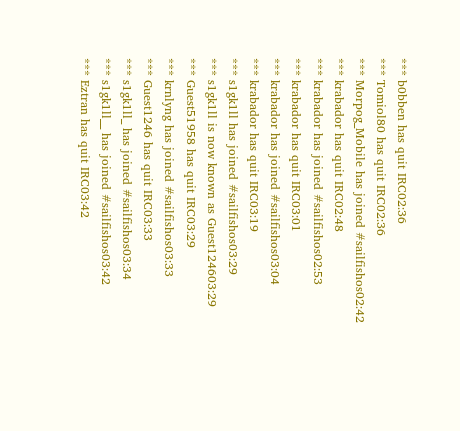*** b0bben has quit IRC02:36
*** Tomiol80 has quit IRC02:36
*** Morpog_Mobile has joined #sailfishos02:42
*** krabador has quit IRC02:48
*** krabador has joined #sailfishos02:53
*** krabador has quit IRC03:01
*** krabador has joined #sailfishos03:04
*** krabador has quit IRC03:19
*** s1gk1ll has joined #sailfishos03:29
*** s1gk1ll is now known as Guest124603:29
*** Guest51958 has quit IRC03:29
*** krnlyng has joined #sailfishos03:33
*** Guest1246 has quit IRC03:33
*** s1gk1ll_ has joined #sailfishos03:34
*** s1gk1ll__ has joined #sailfishos03:42
*** Eztran has quit IRC03:42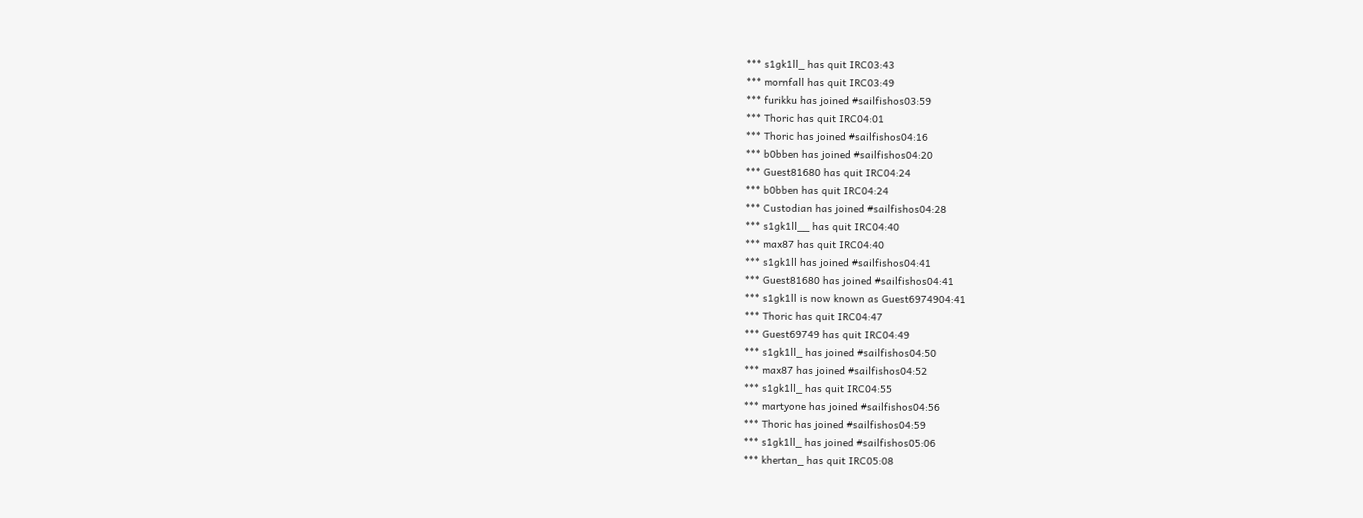*** s1gk1ll_ has quit IRC03:43
*** mornfall has quit IRC03:49
*** furikku has joined #sailfishos03:59
*** Thoric has quit IRC04:01
*** Thoric has joined #sailfishos04:16
*** b0bben has joined #sailfishos04:20
*** Guest81680 has quit IRC04:24
*** b0bben has quit IRC04:24
*** Custodian has joined #sailfishos04:28
*** s1gk1ll__ has quit IRC04:40
*** max87 has quit IRC04:40
*** s1gk1ll has joined #sailfishos04:41
*** Guest81680 has joined #sailfishos04:41
*** s1gk1ll is now known as Guest6974904:41
*** Thoric has quit IRC04:47
*** Guest69749 has quit IRC04:49
*** s1gk1ll_ has joined #sailfishos04:50
*** max87 has joined #sailfishos04:52
*** s1gk1ll_ has quit IRC04:55
*** martyone has joined #sailfishos04:56
*** Thoric has joined #sailfishos04:59
*** s1gk1ll_ has joined #sailfishos05:06
*** khertan_ has quit IRC05:08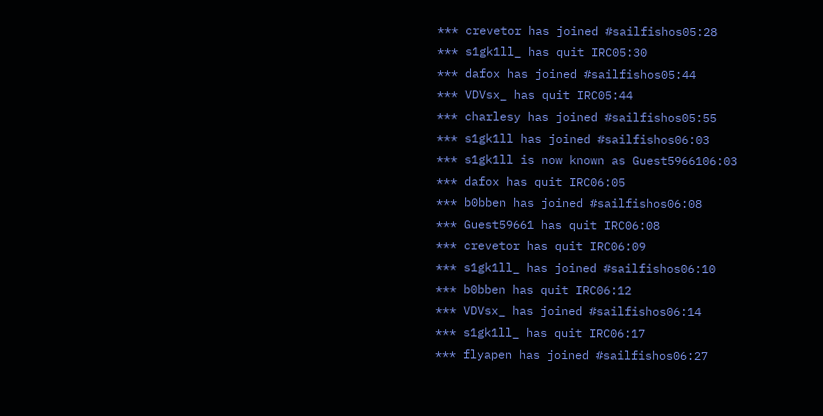*** crevetor has joined #sailfishos05:28
*** s1gk1ll_ has quit IRC05:30
*** dafox has joined #sailfishos05:44
*** VDVsx_ has quit IRC05:44
*** charlesy has joined #sailfishos05:55
*** s1gk1ll has joined #sailfishos06:03
*** s1gk1ll is now known as Guest5966106:03
*** dafox has quit IRC06:05
*** b0bben has joined #sailfishos06:08
*** Guest59661 has quit IRC06:08
*** crevetor has quit IRC06:09
*** s1gk1ll_ has joined #sailfishos06:10
*** b0bben has quit IRC06:12
*** VDVsx_ has joined #sailfishos06:14
*** s1gk1ll_ has quit IRC06:17
*** flyapen has joined #sailfishos06:27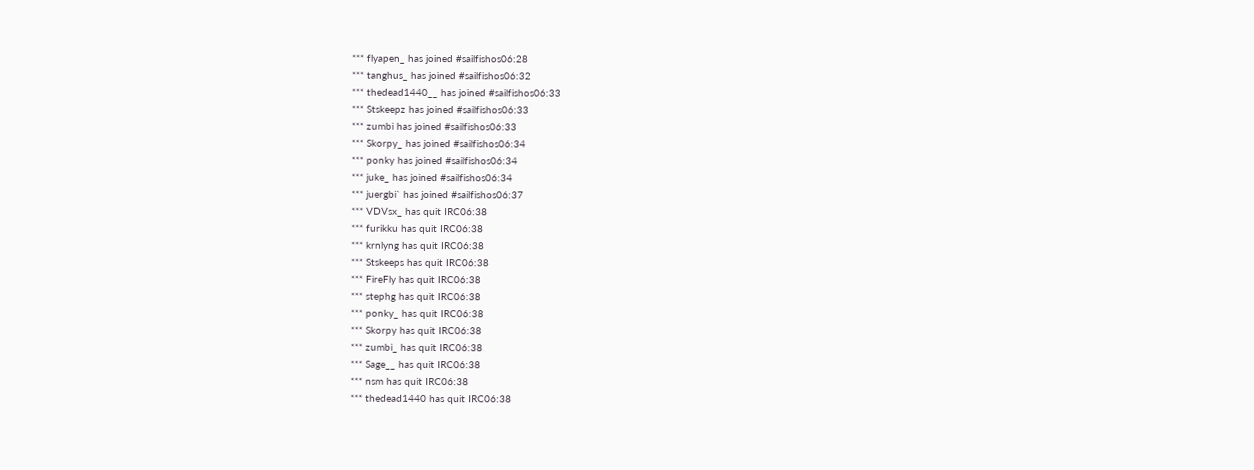*** flyapen_ has joined #sailfishos06:28
*** tanghus_ has joined #sailfishos06:32
*** thedead1440__ has joined #sailfishos06:33
*** Stskeepz has joined #sailfishos06:33
*** zumbi has joined #sailfishos06:33
*** Skorpy_ has joined #sailfishos06:34
*** ponky has joined #sailfishos06:34
*** juke_ has joined #sailfishos06:34
*** juergbi` has joined #sailfishos06:37
*** VDVsx_ has quit IRC06:38
*** furikku has quit IRC06:38
*** krnlyng has quit IRC06:38
*** Stskeeps has quit IRC06:38
*** FireFly has quit IRC06:38
*** stephg has quit IRC06:38
*** ponky_ has quit IRC06:38
*** Skorpy has quit IRC06:38
*** zumbi_ has quit IRC06:38
*** Sage__ has quit IRC06:38
*** nsm has quit IRC06:38
*** thedead1440 has quit IRC06:38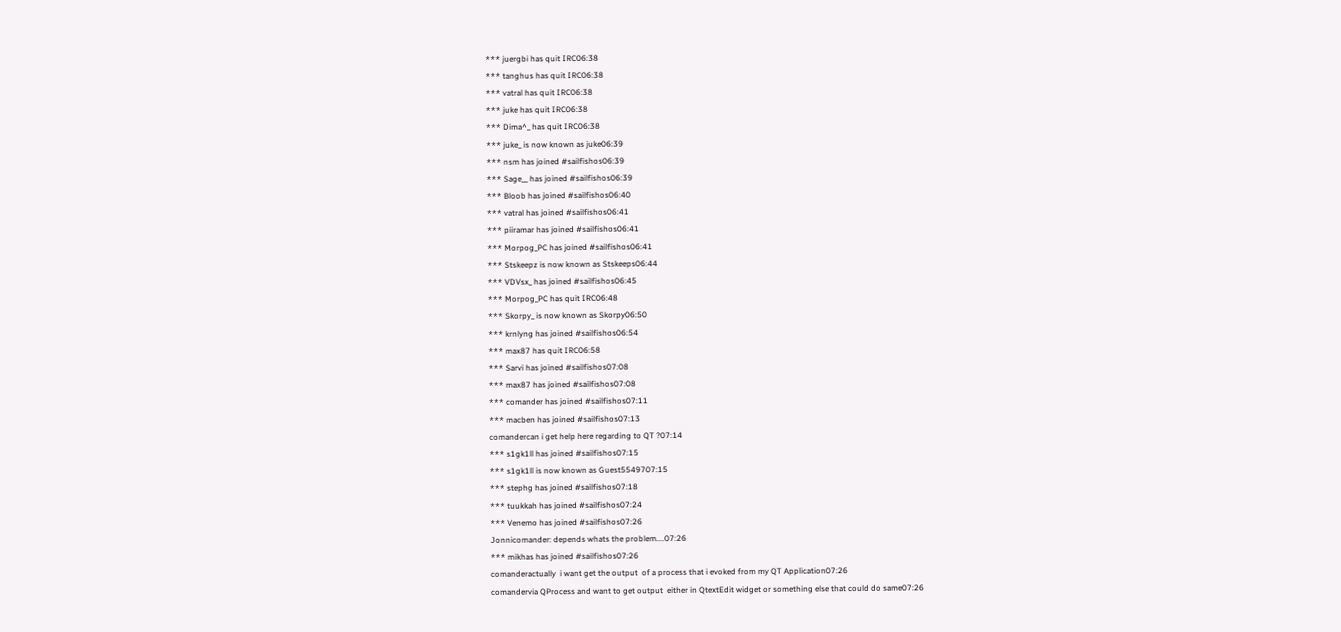*** juergbi has quit IRC06:38
*** tanghus has quit IRC06:38
*** vatral has quit IRC06:38
*** juke has quit IRC06:38
*** Dima^_ has quit IRC06:38
*** juke_ is now known as juke06:39
*** nsm has joined #sailfishos06:39
*** Sage__ has joined #sailfishos06:39
*** Bloob has joined #sailfishos06:40
*** vatral has joined #sailfishos06:41
*** piiramar has joined #sailfishos06:41
*** Morpog_PC has joined #sailfishos06:41
*** Stskeepz is now known as Stskeeps06:44
*** VDVsx_ has joined #sailfishos06:45
*** Morpog_PC has quit IRC06:48
*** Skorpy_ is now known as Skorpy06:50
*** krnlyng has joined #sailfishos06:54
*** max87 has quit IRC06:58
*** Sarvi has joined #sailfishos07:08
*** max87 has joined #sailfishos07:08
*** comander has joined #sailfishos07:11
*** macben has joined #sailfishos07:13
comandercan i get help here regarding to QT ?07:14
*** s1gk1ll has joined #sailfishos07:15
*** s1gk1ll is now known as Guest5549707:15
*** stephg has joined #sailfishos07:18
*** tuukkah has joined #sailfishos07:24
*** Venemo has joined #sailfishos07:26
Jonnicomander: depends whats the problem....07:26
*** mikhas has joined #sailfishos07:26
comanderactually  i want get the output  of a process that i evoked from my QT Application07:26
comandervia QProcess and want to get output  either in QtextEdit widget or something else that could do same07:26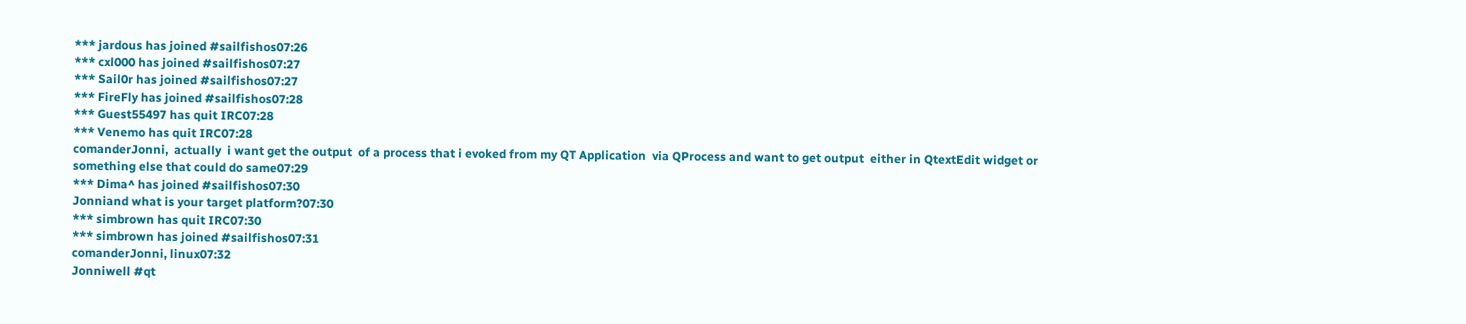*** jardous has joined #sailfishos07:26
*** cxl000 has joined #sailfishos07:27
*** Sail0r has joined #sailfishos07:27
*** FireFly has joined #sailfishos07:28
*** Guest55497 has quit IRC07:28
*** Venemo has quit IRC07:28
comanderJonni,  actually  i want get the output  of a process that i evoked from my QT Application  via QProcess and want to get output  either in QtextEdit widget or something else that could do same07:29
*** Dima^ has joined #sailfishos07:30
Jonniand what is your target platform?07:30
*** simbrown has quit IRC07:30
*** simbrown has joined #sailfishos07:31
comanderJonni, linux07:32
Jonniwell #qt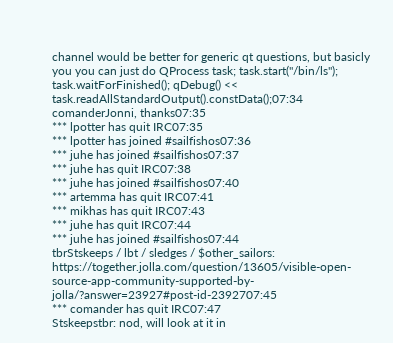channel would be better for generic qt questions, but basicly you you can just do QProcess task; task.start("/bin/ls"); task.waitForFinished(); qDebug() << task.readAllStandardOutput().constData();07:34
comanderJonni, thanks07:35
*** lpotter has quit IRC07:35
*** lpotter has joined #sailfishos07:36
*** juhe has joined #sailfishos07:37
*** juhe has quit IRC07:38
*** juhe has joined #sailfishos07:40
*** artemma has quit IRC07:41
*** mikhas has quit IRC07:43
*** juhe has quit IRC07:44
*** juhe has joined #sailfishos07:44
tbrStskeeps / lbt / sledges / $other_sailors: https://together.jolla.com/question/13605/visible-open-source-app-community-supported-by-jolla/?answer=23927#post-id-2392707:45
*** comander has quit IRC07:47
Stskeepstbr: nod, will look at it in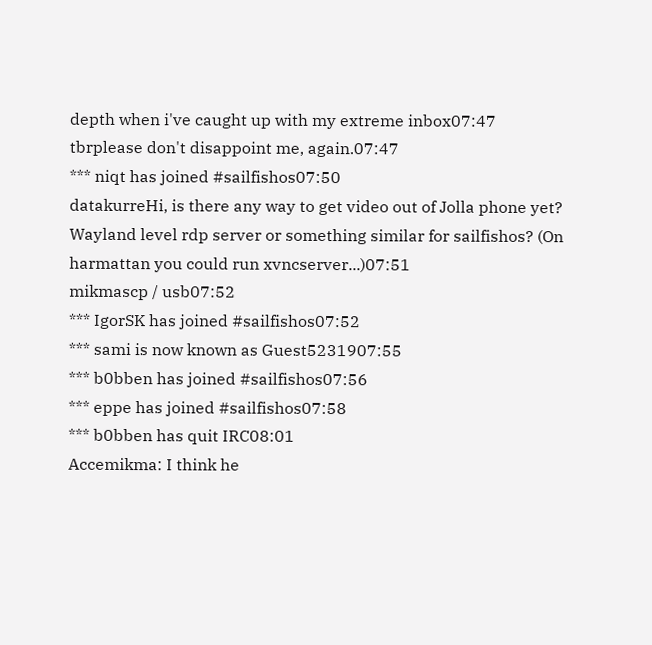depth when i've caught up with my extreme inbox07:47
tbrplease don't disappoint me, again.07:47
*** niqt has joined #sailfishos07:50
datakurreHi, is there any way to get video out of Jolla phone yet? Wayland level rdp server or something similar for sailfishos? (On harmattan you could run xvncserver...)07:51
mikmascp / usb07:52
*** IgorSK has joined #sailfishos07:52
*** sami is now known as Guest5231907:55
*** b0bben has joined #sailfishos07:56
*** eppe has joined #sailfishos07:58
*** b0bben has quit IRC08:01
Accemikma: I think he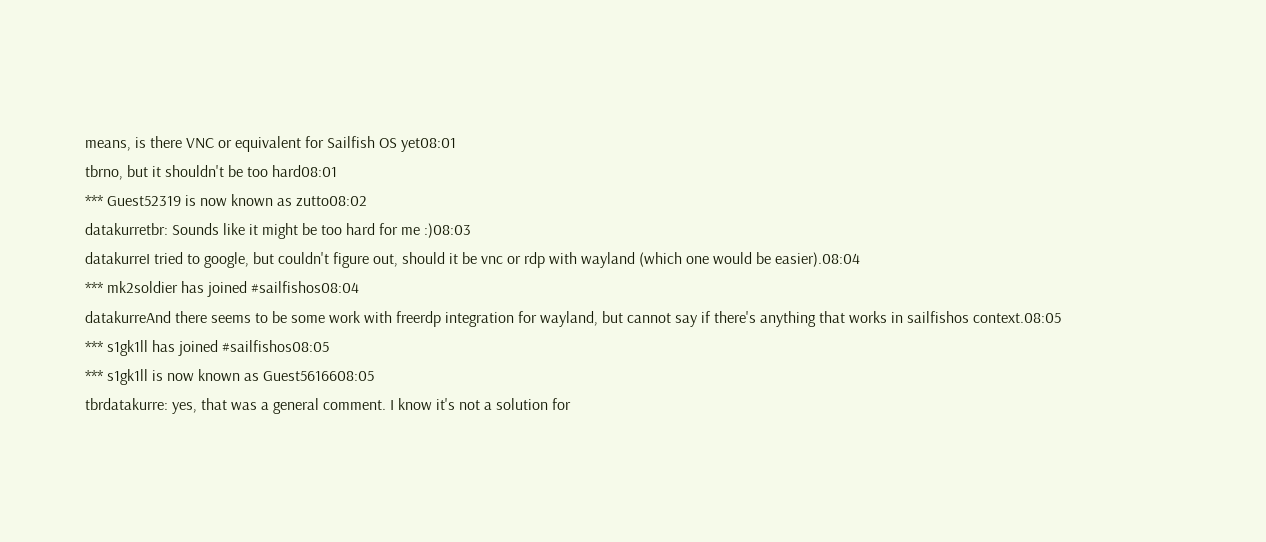means, is there VNC or equivalent for Sailfish OS yet08:01
tbrno, but it shouldn't be too hard08:01
*** Guest52319 is now known as zutto08:02
datakurretbr: Sounds like it might be too hard for me :)08:03
datakurreI tried to google, but couldn't figure out, should it be vnc or rdp with wayland (which one would be easier).08:04
*** mk2soldier has joined #sailfishos08:04
datakurreAnd there seems to be some work with freerdp integration for wayland, but cannot say if there's anything that works in sailfishos context.08:05
*** s1gk1ll has joined #sailfishos08:05
*** s1gk1ll is now known as Guest5616608:05
tbrdatakurre: yes, that was a general comment. I know it's not a solution for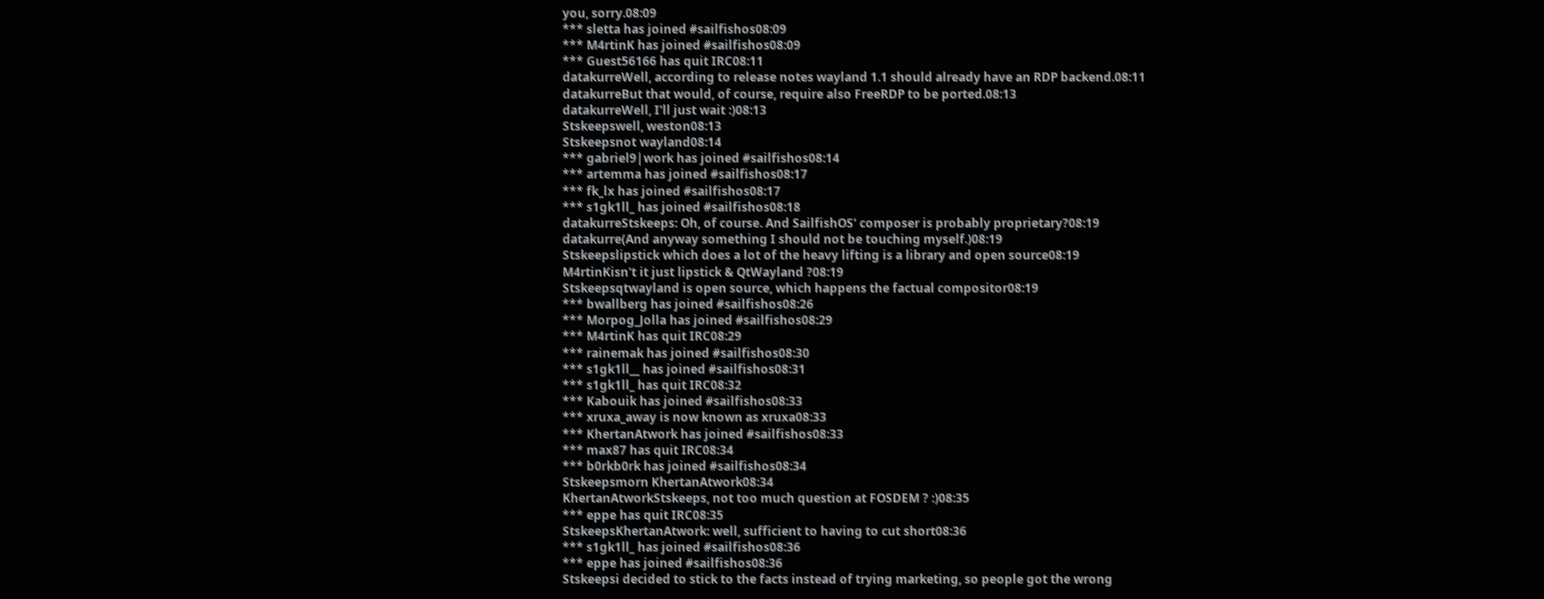you, sorry.08:09
*** sletta has joined #sailfishos08:09
*** M4rtinK has joined #sailfishos08:09
*** Guest56166 has quit IRC08:11
datakurreWell, according to release notes wayland 1.1 should already have an RDP backend.08:11
datakurreBut that would, of course, require also FreeRDP to be ported.08:13
datakurreWell, I'll just wait :)08:13
Stskeepswell, weston08:13
Stskeepsnot wayland08:14
*** gabriel9|work has joined #sailfishos08:14
*** artemma has joined #sailfishos08:17
*** fk_lx has joined #sailfishos08:17
*** s1gk1ll_ has joined #sailfishos08:18
datakurreStskeeps: Oh, of course. And SailfishOS' composer is probably proprietary?08:19
datakurre(And anyway something I should not be touching myself.)08:19
Stskeepslipstick which does a lot of the heavy lifting is a library and open source08:19
M4rtinKisn't it just lipstick & QtWayland ?08:19
Stskeepsqtwayland is open source, which happens the factual compositor08:19
*** bwallberg has joined #sailfishos08:26
*** Morpog_Jolla has joined #sailfishos08:29
*** M4rtinK has quit IRC08:29
*** rainemak has joined #sailfishos08:30
*** s1gk1ll__ has joined #sailfishos08:31
*** s1gk1ll_ has quit IRC08:32
*** Kabouik has joined #sailfishos08:33
*** xruxa_away is now known as xruxa08:33
*** KhertanAtwork has joined #sailfishos08:33
*** max87 has quit IRC08:34
*** b0rkb0rk has joined #sailfishos08:34
Stskeepsmorn KhertanAtwork08:34
KhertanAtworkStskeeps, not too much question at FOSDEM ? :)08:35
*** eppe has quit IRC08:35
StskeepsKhertanAtwork: well, sufficient to having to cut short08:36
*** s1gk1ll_ has joined #sailfishos08:36
*** eppe has joined #sailfishos08:36
Stskeepsi decided to stick to the facts instead of trying marketing, so people got the wrong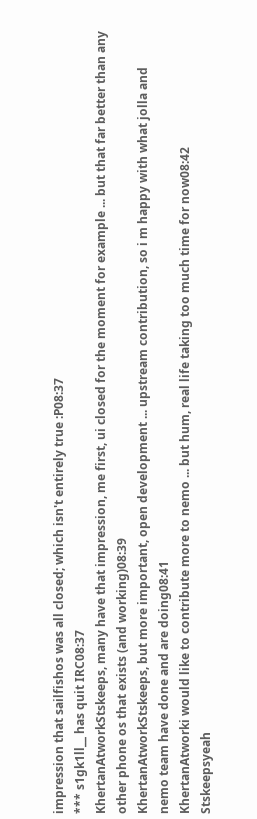impression that sailfishos was all closed; which isn't entirely true :P08:37
*** s1gk1ll__ has quit IRC08:37
KhertanAtworkStskeeps, many have that impression, me first, ui closed for the moment for example ... but that far better than any other phone os that exists (and working)08:39
KhertanAtworkStskeeps, but more important, open development ... upstream contribution, so i m happy with what jolla and nemo team have done and are doing08:41
KhertanAtworki would like to contribute more to nemo ... but hum, real life taking too much time for now08:42
Stskeepsyeah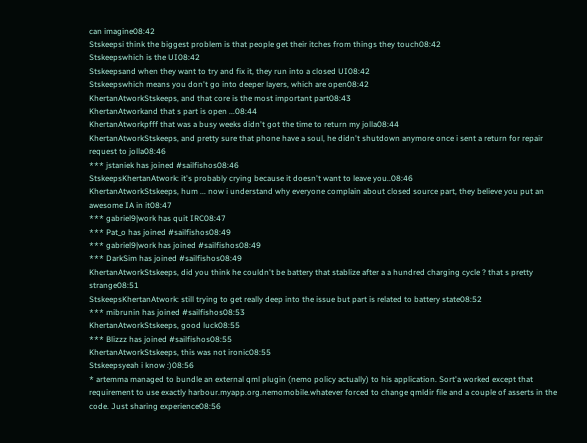can imagine08:42
Stskeepsi think the biggest problem is that people get their itches from things they touch08:42
Stskeepswhich is the UI08:42
Stskeepsand when they want to try and fix it, they run into a closed UI08:42
Stskeepswhich means you don't go into deeper layers, which are open08:42
KhertanAtworkStskeeps, and that core is the most important part08:43
KhertanAtworkand that s part is open ...08:44
KhertanAtworkpfff that was a busy weeks didn't got the time to return my jolla08:44
KhertanAtworkStskeeps, and pretty sure that phone have a soul, he didn't shutdown anymore once i sent a return for repair request to jolla08:46
*** jstaniek has joined #sailfishos08:46
StskeepsKhertanAtwork: it's probably crying because it doesn't want to leave you..08:46
KhertanAtworkStskeeps, hum ... now i understand why everyone complain about closed source part, they believe you put an awesome IA in it08:47
*** gabriel9|work has quit IRC08:47
*** Pat_o has joined #sailfishos08:49
*** gabriel9|work has joined #sailfishos08:49
*** DarkSim has joined #sailfishos08:49
KhertanAtworkStskeeps, did you think he couldn't be battery that stablize after a a hundred charging cycle ? that s pretty strange08:51
StskeepsKhertanAtwork: still trying to get really deep into the issue but part is related to battery state08:52
*** mibrunin has joined #sailfishos08:53
KhertanAtworkStskeeps, good luck08:55
*** Blizzz has joined #sailfishos08:55
KhertanAtworkStskeeps, this was not ironic08:55
Stskeepsyeah i know :)08:56
* artemma managed to bundle an external qml plugin (nemo policy actually) to his application. Sort'a worked except that requirement to use exactly harbour.myapp.org.nemomobile.whatever forced to change qmldir file and a couple of asserts in the code. Just sharing experience08:56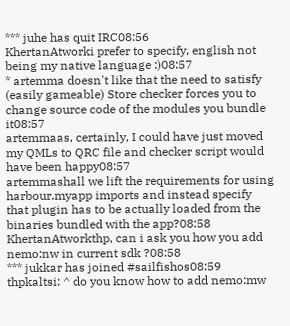*** juhe has quit IRC08:56
KhertanAtworki prefer to specify, english not being my native language :)08:57
* artemma doesn't like that the need to satisfy (easily gameable) Store checker forces you to change source code of the modules you bundle it08:57
artemmaas, certainly, I could have just moved my QMLs to QRC file and checker script would have been happy08:57
artemmashall we lift the requirements for using harbour.myapp imports and instead specify that plugin has to be actually loaded from the binaries bundled with the app?08:58
KhertanAtworkthp, can i ask you how you add nemo:nw in current sdk ?08:58
*** jukkar has joined #sailfishos08:59
thpkaltsi: ^ do you know how to add nemo:mw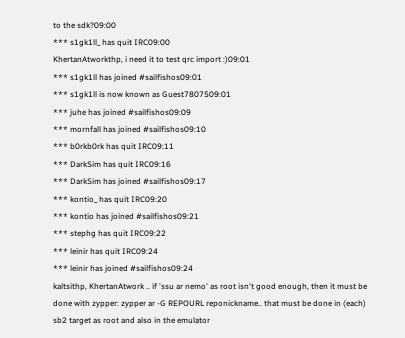to the sdk?09:00
*** s1gk1ll_ has quit IRC09:00
KhertanAtworkthp, i need it to test qrc import :)09:01
*** s1gk1ll has joined #sailfishos09:01
*** s1gk1ll is now known as Guest7807509:01
*** juhe has joined #sailfishos09:09
*** mornfall has joined #sailfishos09:10
*** b0rkb0rk has quit IRC09:11
*** DarkSim has quit IRC09:16
*** DarkSim has joined #sailfishos09:17
*** kontio_ has quit IRC09:20
*** kontio has joined #sailfishos09:21
*** stephg has quit IRC09:22
*** leinir has quit IRC09:24
*** leinir has joined #sailfishos09:24
kaltsithp, KhertanAtwork .. if 'ssu ar nemo' as root isn't good enough, then it must be done with zypper: zypper ar -G REPOURL reponickname.. that must be done in (each) sb2 target as root and also in the emulator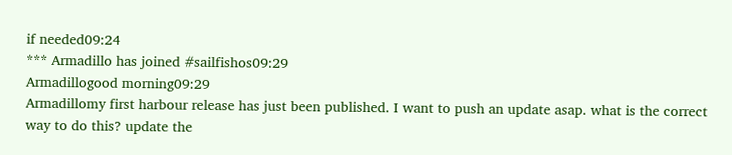if needed09:24
*** Armadillo has joined #sailfishos09:29
Armadillogood morning09:29
Armadillomy first harbour release has just been published. I want to push an update asap. what is the correct way to do this? update the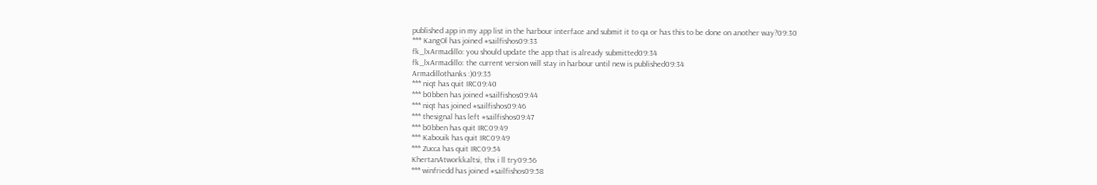published app in my app list in the harbour interface and submit it to qa or has this to be done on another way?09:30
*** KangOl has joined #sailfishos09:33
fk_lxArmadillo: you should update the app that is already submitted09:34
fk_lxArmadillo: the current version will stay in harbour until new is published09:34
Armadillothanks :)09:35
*** niqt has quit IRC09:40
*** b0bben has joined #sailfishos09:44
*** niqt has joined #sailfishos09:46
*** thesignal has left #sailfishos09:47
*** b0bben has quit IRC09:49
*** Kabouik has quit IRC09:49
*** Zucca has quit IRC09:54
KhertanAtworkkaltsi, thx i ll try09:56
*** winfriedd has joined #sailfishos09:58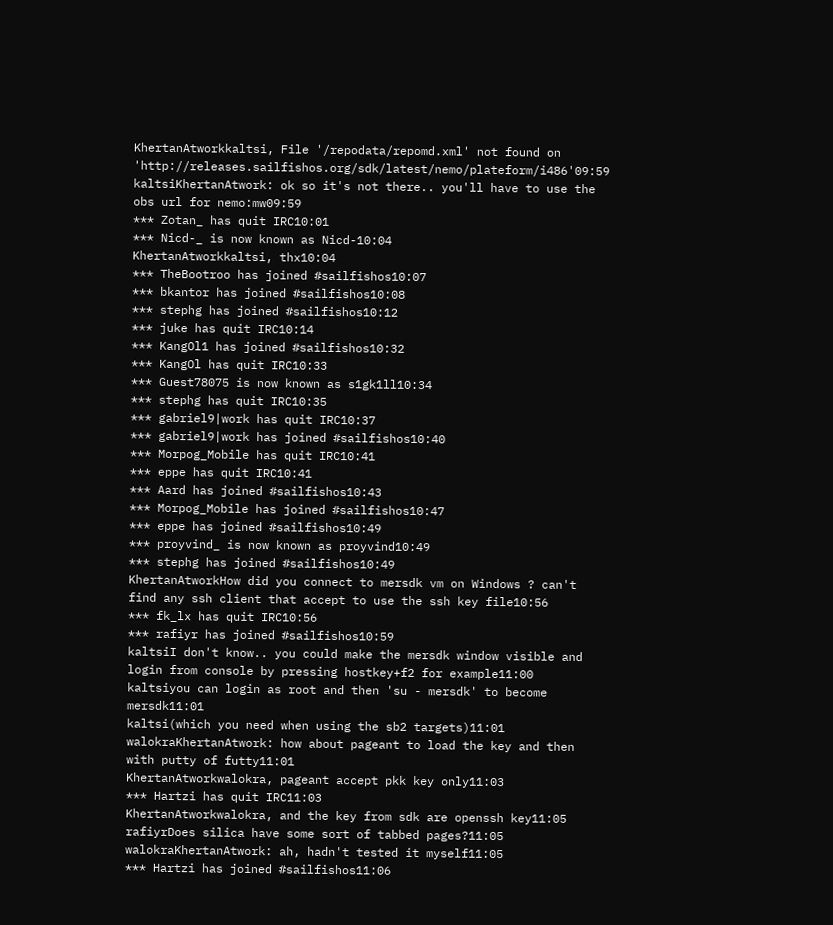KhertanAtworkkaltsi, File '/repodata/repomd.xml' not found on 'http://releases.sailfishos.org/sdk/latest/nemo/plateform/i486'09:59
kaltsiKhertanAtwork: ok so it's not there.. you'll have to use the obs url for nemo:mw09:59
*** Zotan_ has quit IRC10:01
*** Nicd-_ is now known as Nicd-10:04
KhertanAtworkkaltsi, thx10:04
*** TheBootroo has joined #sailfishos10:07
*** bkantor has joined #sailfishos10:08
*** stephg has joined #sailfishos10:12
*** juke has quit IRC10:14
*** KangOl1 has joined #sailfishos10:32
*** KangOl has quit IRC10:33
*** Guest78075 is now known as s1gk1ll10:34
*** stephg has quit IRC10:35
*** gabriel9|work has quit IRC10:37
*** gabriel9|work has joined #sailfishos10:40
*** Morpog_Mobile has quit IRC10:41
*** eppe has quit IRC10:41
*** Aard has joined #sailfishos10:43
*** Morpog_Mobile has joined #sailfishos10:47
*** eppe has joined #sailfishos10:49
*** proyvind_ is now known as proyvind10:49
*** stephg has joined #sailfishos10:49
KhertanAtworkHow did you connect to mersdk vm on Windows ? can't find any ssh client that accept to use the ssh key file10:56
*** fk_lx has quit IRC10:56
*** rafiyr has joined #sailfishos10:59
kaltsiI don't know.. you could make the mersdk window visible and login from console by pressing hostkey+f2 for example11:00
kaltsiyou can login as root and then 'su - mersdk' to become mersdk11:01
kaltsi(which you need when using the sb2 targets)11:01
walokraKhertanAtwork: how about pageant to load the key and then with putty of futty11:01
KhertanAtworkwalokra, pageant accept pkk key only11:03
*** Hartzi has quit IRC11:03
KhertanAtworkwalokra, and the key from sdk are openssh key11:05
rafiyrDoes silica have some sort of tabbed pages?11:05
walokraKhertanAtwork: ah, hadn't tested it myself11:05
*** Hartzi has joined #sailfishos11:06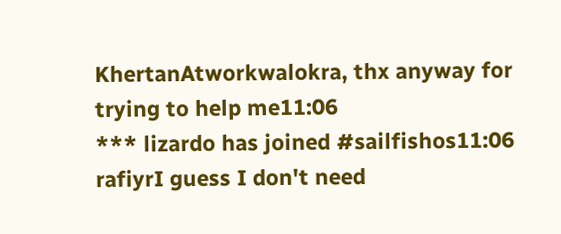KhertanAtworkwalokra, thx anyway for trying to help me11:06
*** lizardo has joined #sailfishos11:06
rafiyrI guess I don't need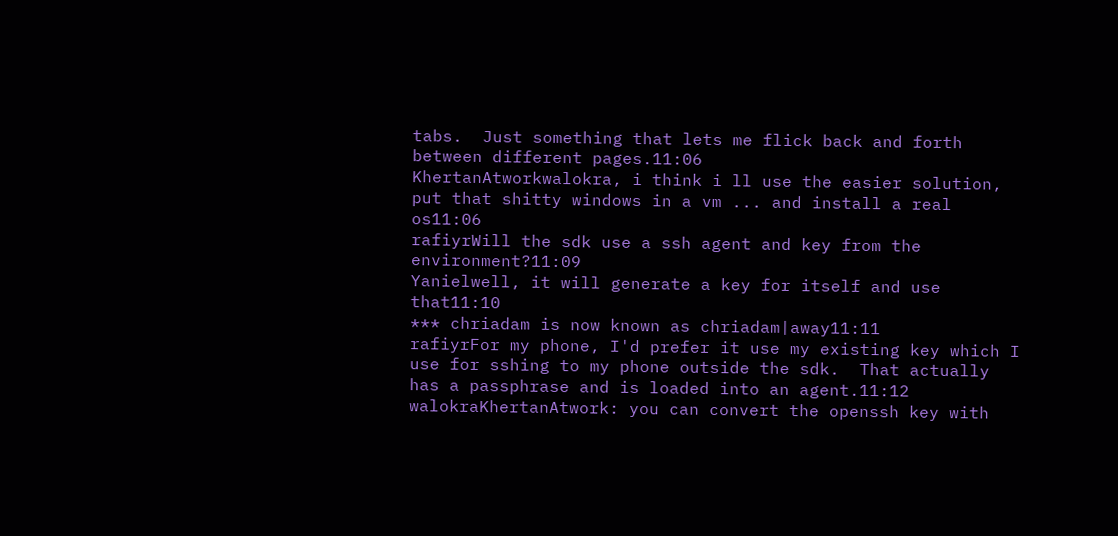tabs.  Just something that lets me flick back and forth between different pages.11:06
KhertanAtworkwalokra, i think i ll use the easier solution, put that shitty windows in a vm ... and install a real os11:06
rafiyrWill the sdk use a ssh agent and key from the environment?11:09
Yanielwell, it will generate a key for itself and use that11:10
*** chriadam is now known as chriadam|away11:11
rafiyrFor my phone, I'd prefer it use my existing key which I use for sshing to my phone outside the sdk.  That actually has a passphrase and is loaded into an agent.11:12
walokraKhertanAtwork: you can convert the openssh key with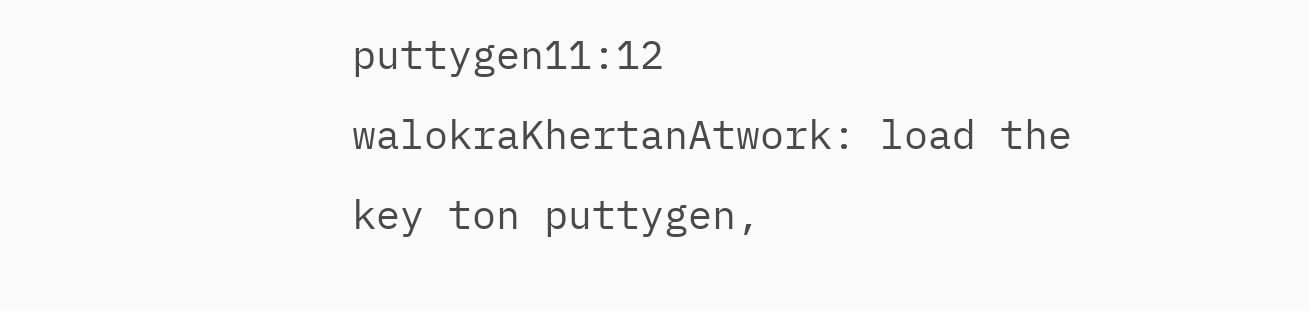puttygen11:12
walokraKhertanAtwork: load the key ton puttygen,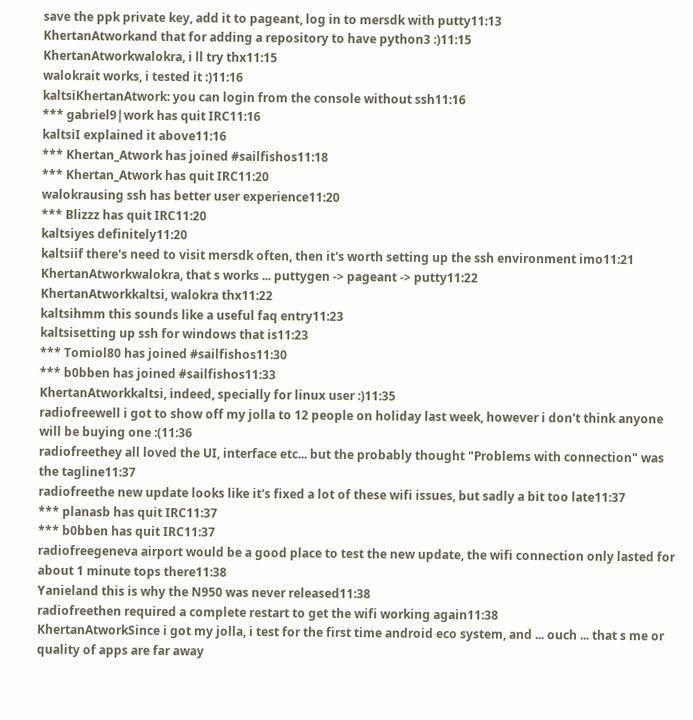save the ppk private key, add it to pageant, log in to mersdk with putty11:13
KhertanAtworkand that for adding a repository to have python3 :)11:15
KhertanAtworkwalokra, i ll try thx11:15
walokrait works, i tested it :)11:16
kaltsiKhertanAtwork: you can login from the console without ssh11:16
*** gabriel9|work has quit IRC11:16
kaltsiI explained it above11:16
*** Khertan_Atwork has joined #sailfishos11:18
*** Khertan_Atwork has quit IRC11:20
walokrausing ssh has better user experience11:20
*** Blizzz has quit IRC11:20
kaltsiyes definitely11:20
kaltsiif there's need to visit mersdk often, then it's worth setting up the ssh environment imo11:21
KhertanAtworkwalokra, that s works ... puttygen -> pageant -> putty11:22
KhertanAtworkkaltsi, walokra thx11:22
kaltsihmm this sounds like a useful faq entry11:23
kaltsisetting up ssh for windows that is11:23
*** Tomiol80 has joined #sailfishos11:30
*** b0bben has joined #sailfishos11:33
KhertanAtworkkaltsi, indeed, specially for linux user :)11:35
radiofreewell i got to show off my jolla to 12 people on holiday last week, however i don't think anyone will be buying one :(11:36
radiofreethey all loved the UI, interface etc... but the probably thought "Problems with connection" was the tagline11:37
radiofreethe new update looks like it's fixed a lot of these wifi issues, but sadly a bit too late11:37
*** planasb has quit IRC11:37
*** b0bben has quit IRC11:37
radiofreegeneva airport would be a good place to test the new update, the wifi connection only lasted for about 1 minute tops there11:38
Yanieland this is why the N950 was never released11:38
radiofreethen required a complete restart to get the wifi working again11:38
KhertanAtworkSince i got my jolla, i test for the first time android eco system, and ... ouch ... that s me or quality of apps are far away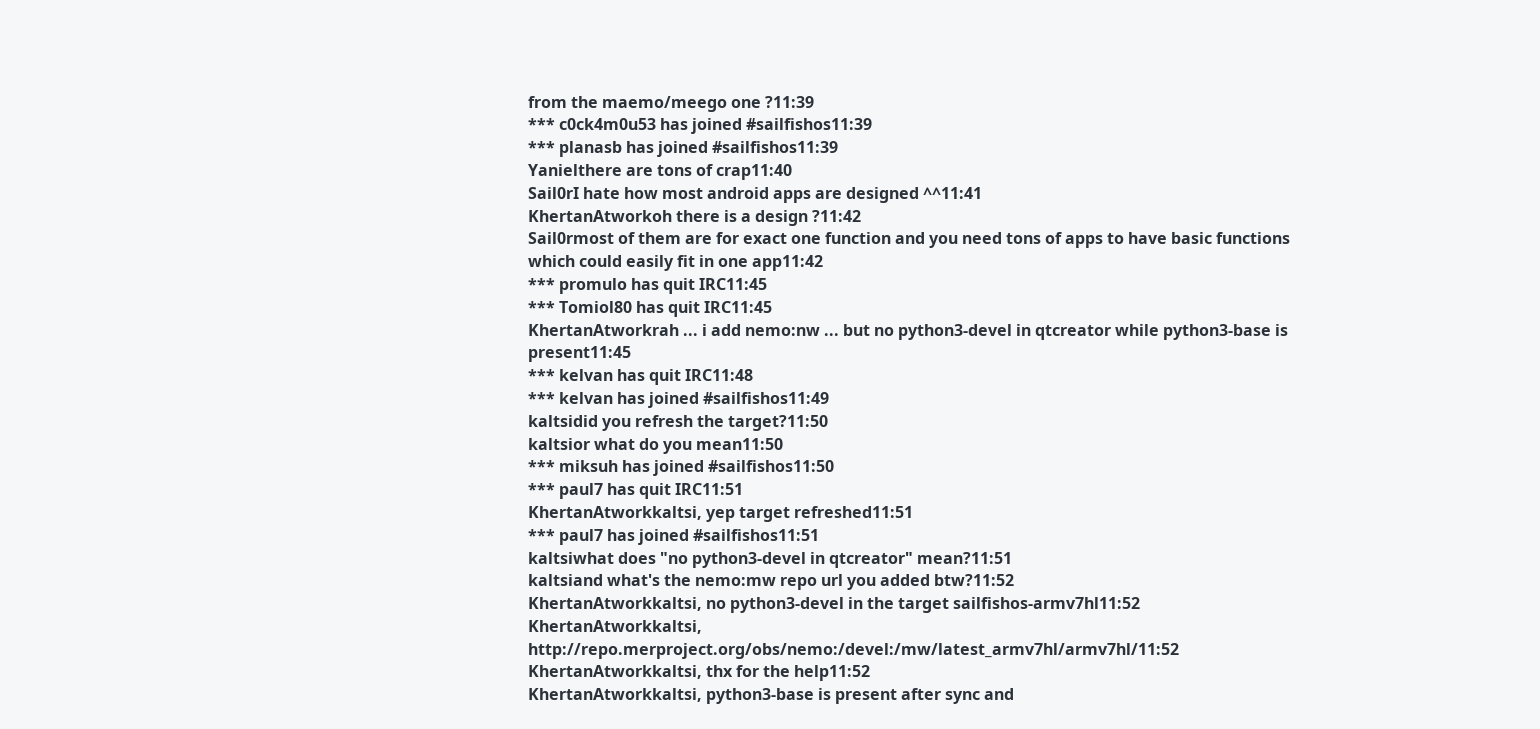from the maemo/meego one ?11:39
*** c0ck4m0u53 has joined #sailfishos11:39
*** planasb has joined #sailfishos11:39
Yanielthere are tons of crap11:40
Sail0rI hate how most android apps are designed ^^11:41
KhertanAtworkoh there is a design ?11:42
Sail0rmost of them are for exact one function and you need tons of apps to have basic functions which could easily fit in one app11:42
*** promulo has quit IRC11:45
*** Tomiol80 has quit IRC11:45
KhertanAtworkrah ... i add nemo:nw ... but no python3-devel in qtcreator while python3-base is present11:45
*** kelvan has quit IRC11:48
*** kelvan has joined #sailfishos11:49
kaltsidid you refresh the target?11:50
kaltsior what do you mean11:50
*** miksuh has joined #sailfishos11:50
*** paul7 has quit IRC11:51
KhertanAtworkkaltsi, yep target refreshed11:51
*** paul7 has joined #sailfishos11:51
kaltsiwhat does "no python3-devel in qtcreator" mean?11:51
kaltsiand what's the nemo:mw repo url you added btw?11:52
KhertanAtworkkaltsi, no python3-devel in the target sailfishos-armv7hl11:52
KhertanAtworkkaltsi, http://repo.merproject.org/obs/nemo:/devel:/mw/latest_armv7hl/armv7hl/11:52
KhertanAtworkkaltsi, thx for the help11:52
KhertanAtworkkaltsi, python3-base is present after sync and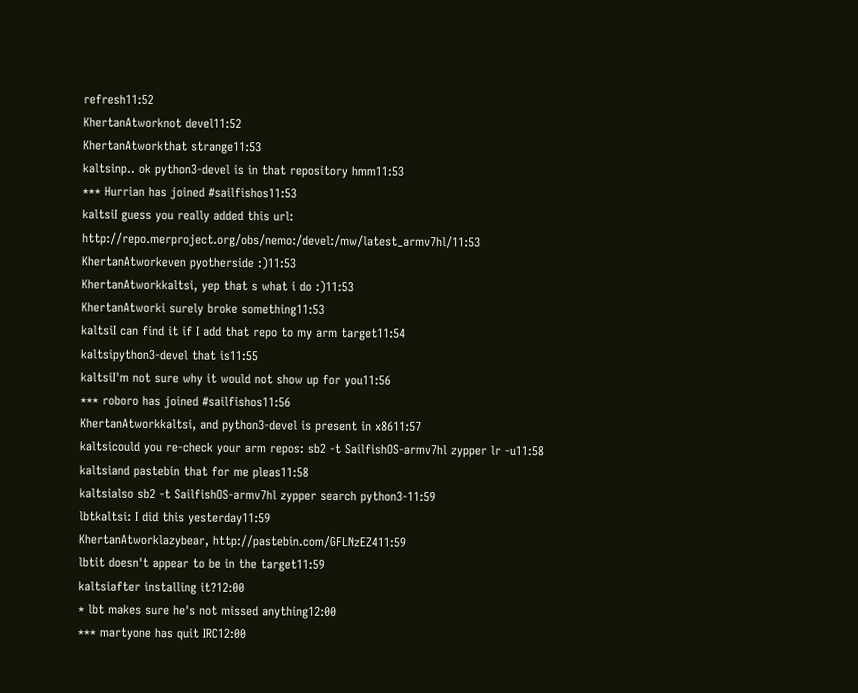refresh11:52
KhertanAtworknot devel11:52
KhertanAtworkthat strange11:53
kaltsinp.. ok python3-devel is in that repository hmm11:53
*** Hurrian has joined #sailfishos11:53
kaltsiI guess you really added this url: http://repo.merproject.org/obs/nemo:/devel:/mw/latest_armv7hl/11:53
KhertanAtworkeven pyotherside :)11:53
KhertanAtworkkaltsi, yep that s what i do :)11:53
KhertanAtworki surely broke something11:53
kaltsiI can find it if I add that repo to my arm target11:54
kaltsipython3-devel that is11:55
kaltsiI'm not sure why it would not show up for you11:56
*** roboro has joined #sailfishos11:56
KhertanAtworkkaltsi, and python3-devel is present in x8611:57
kaltsicould you re-check your arm repos: sb2 -t SailfishOS-armv7hl zypper lr -u11:58
kaltsiand pastebin that for me pleas11:58
kaltsialso sb2 -t SailfishOS-armv7hl zypper search python3-11:59
lbtkaltsi: I did this yesterday11:59
KhertanAtworklazybear, http://pastebin.com/GFLNzEZ411:59
lbtit doesn't appear to be in the target11:59
kaltsiafter installing it?12:00
* lbt makes sure he's not missed anything12:00
*** martyone has quit IRC12:00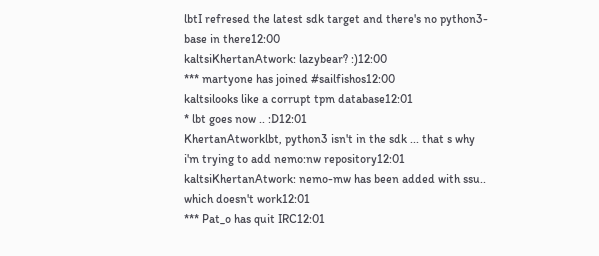lbtI refresed the latest sdk target and there's no python3-base in there12:00
kaltsiKhertanAtwork: lazybear? :)12:00
*** martyone has joined #sailfishos12:00
kaltsilooks like a corrupt tpm database12:01
* lbt goes now .. :D12:01
KhertanAtworklbt, python3 isn't in the sdk ... that s why i'm trying to add nemo:nw repository12:01
kaltsiKhertanAtwork: nemo-mw has been added with ssu.. which doesn't work12:01
*** Pat_o has quit IRC12:01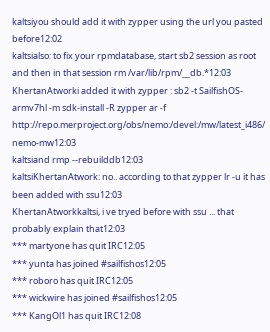kaltsiyou should add it with zypper using the url you pasted before12:02
kaltsialso: to fix your rpmdatabase, start sb2 session as root and then in that session rm /var/lib/rpm/__db.*12:03
KhertanAtworki added it with zypper : sb2 -t SailfishOS-armv7hl -m sdk-install -R zypper ar -f http://repo.merproject.org/obs/nemo:/devel:/mw/latest_i486/ nemo-mw12:03
kaltsiand rmp --rebuilddb12:03
kaltsiKhertanAtwork: no.. according to that zypper lr -u it has been added with ssu12:03
KhertanAtworkkaltsi, i ve tryed before with ssu ... that probably explain that12:03
*** martyone has quit IRC12:05
*** yunta has joined #sailfishos12:05
*** roboro has quit IRC12:05
*** wickwire has joined #sailfishos12:05
*** KangOl1 has quit IRC12:08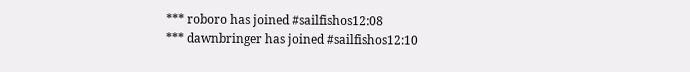*** roboro has joined #sailfishos12:08
*** dawnbringer has joined #sailfishos12:10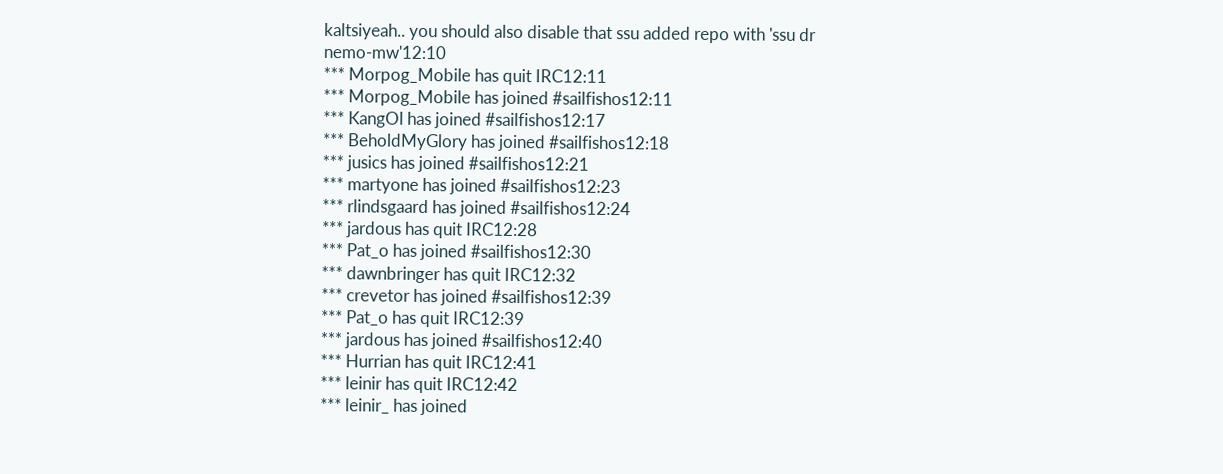kaltsiyeah.. you should also disable that ssu added repo with 'ssu dr nemo-mw'12:10
*** Morpog_Mobile has quit IRC12:11
*** Morpog_Mobile has joined #sailfishos12:11
*** KangOl has joined #sailfishos12:17
*** BeholdMyGlory has joined #sailfishos12:18
*** jusics has joined #sailfishos12:21
*** martyone has joined #sailfishos12:23
*** rlindsgaard has joined #sailfishos12:24
*** jardous has quit IRC12:28
*** Pat_o has joined #sailfishos12:30
*** dawnbringer has quit IRC12:32
*** crevetor has joined #sailfishos12:39
*** Pat_o has quit IRC12:39
*** jardous has joined #sailfishos12:40
*** Hurrian has quit IRC12:41
*** leinir has quit IRC12:42
*** leinir_ has joined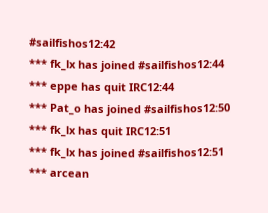#sailfishos12:42
*** fk_lx has joined #sailfishos12:44
*** eppe has quit IRC12:44
*** Pat_o has joined #sailfishos12:50
*** fk_lx has quit IRC12:51
*** fk_lx has joined #sailfishos12:51
*** arcean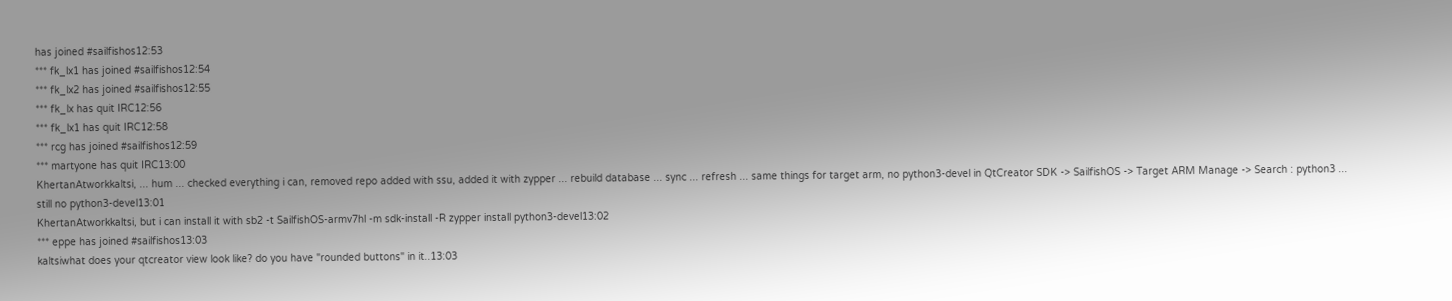has joined #sailfishos12:53
*** fk_lx1 has joined #sailfishos12:54
*** fk_lx2 has joined #sailfishos12:55
*** fk_lx has quit IRC12:56
*** fk_lx1 has quit IRC12:58
*** rcg has joined #sailfishos12:59
*** martyone has quit IRC13:00
KhertanAtworkkaltsi, ... hum ... checked everything i can, removed repo added with ssu, added it with zypper ... rebuild database ... sync ... refresh ... same things for target arm, no python3-devel in QtCreator SDK -> SailfishOS -> Target ARM Manage -> Search : python3 ... still no python3-devel13:01
KhertanAtworkkaltsi, but i can install it with sb2 -t SailfishOS-armv7hl -m sdk-install -R zypper install python3-devel13:02
*** eppe has joined #sailfishos13:03
kaltsiwhat does your qtcreator view look like? do you have "rounded buttons" in it..13:03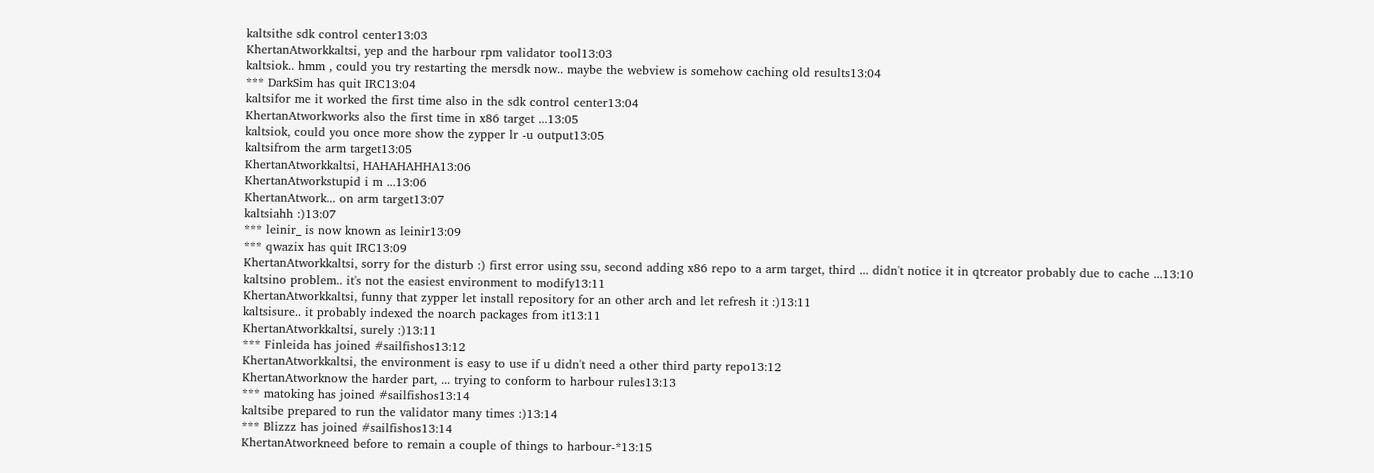kaltsithe sdk control center13:03
KhertanAtworkkaltsi, yep and the harbour rpm validator tool13:03
kaltsiok.. hmm , could you try restarting the mersdk now.. maybe the webview is somehow caching old results13:04
*** DarkSim has quit IRC13:04
kaltsifor me it worked the first time also in the sdk control center13:04
KhertanAtworkworks also the first time in x86 target ...13:05
kaltsiok, could you once more show the zypper lr -u output13:05
kaltsifrom the arm target13:05
KhertanAtworkkaltsi, HAHAHAHHA13:06
KhertanAtworkstupid i m ...13:06
KhertanAtwork... on arm target13:07
kaltsiahh :)13:07
*** leinir_ is now known as leinir13:09
*** qwazix has quit IRC13:09
KhertanAtworkkaltsi, sorry for the disturb :) first error using ssu, second adding x86 repo to a arm target, third ... didn't notice it in qtcreator probably due to cache ...13:10
kaltsino problem.. it's not the easiest environment to modify13:11
KhertanAtworkkaltsi, funny that zypper let install repository for an other arch and let refresh it :)13:11
kaltsisure.. it probably indexed the noarch packages from it13:11
KhertanAtworkkaltsi, surely :)13:11
*** Finleida has joined #sailfishos13:12
KhertanAtworkkaltsi, the environment is easy to use if u didn't need a other third party repo13:12
KhertanAtworknow the harder part, ... trying to conform to harbour rules13:13
*** matoking has joined #sailfishos13:14
kaltsibe prepared to run the validator many times :)13:14
*** Blizzz has joined #sailfishos13:14
KhertanAtworkneed before to remain a couple of things to harbour-*13:15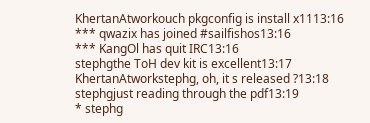KhertanAtworkouch pkgconfig is install x1113:16
*** qwazix has joined #sailfishos13:16
*** KangOl has quit IRC13:16
stephgthe ToH dev kit is excellent13:17
KhertanAtworkstephg, oh, it s released ?13:18
stephgjust reading through the pdf13:19
* stephg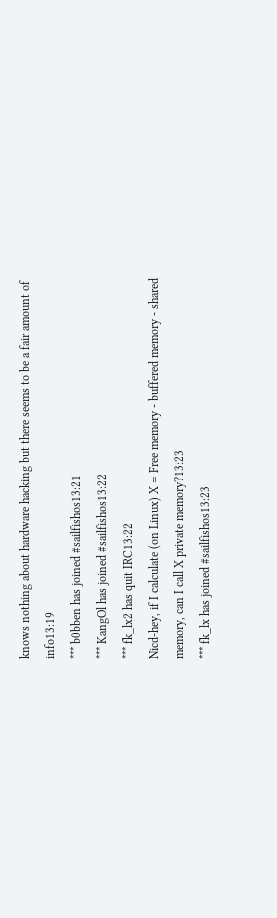knows nothing about hardware hacking but there seems to be a fair amount of info13:19
*** b0bben has joined #sailfishos13:21
*** KangOl has joined #sailfishos13:22
*** fk_lx2 has quit IRC13:22
Nicd-hey, if I calculate (on Linux) X = Free memory - buffered memory - shared memory, can I call X private memory?13:23
*** fk_lx has joined #sailfishos13:23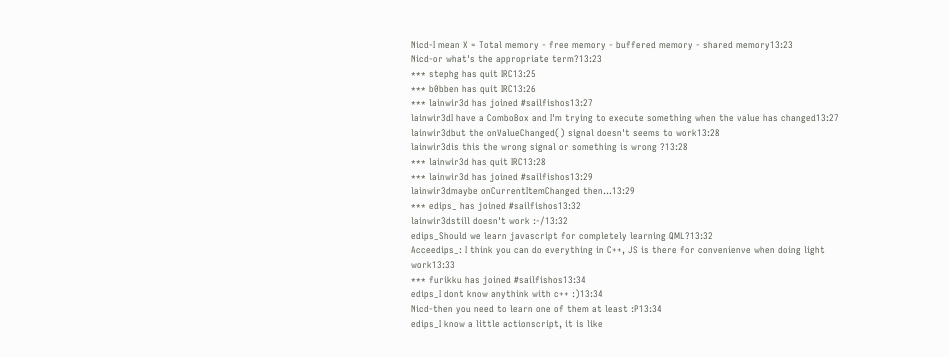Nicd-I mean X = Total memory - free memory - buffered memory - shared memory13:23
Nicd-or what's the appropriate term?13:23
*** stephg has quit IRC13:25
*** b0bben has quit IRC13:26
*** lainwir3d has joined #sailfishos13:27
lainwir3dI have a ComboBox and I'm trying to execute something when the value has changed13:27
lainwir3dbut the onValueChanged() signal doesn't seems to work13:28
lainwir3dis this the wrong signal or something is wrong ?13:28
*** lainwir3d has quit IRC13:28
*** lainwir3d has joined #sailfishos13:29
lainwir3dmaybe onCurrentItemChanged then...13:29
*** edips_ has joined #sailfishos13:32
lainwir3dstill doesn't work :-/13:32
edips_Should we learn javascript for completely learning QML?13:32
Acceedips_: I think you can do everything in C++, JS is there for convenienve when doing light work13:33
*** furikku has joined #sailfishos13:34
edips_I dont know anythink with c++ :)13:34
Nicd-then you need to learn one of them at least :P13:34
edips_I know a little actionscript, it is like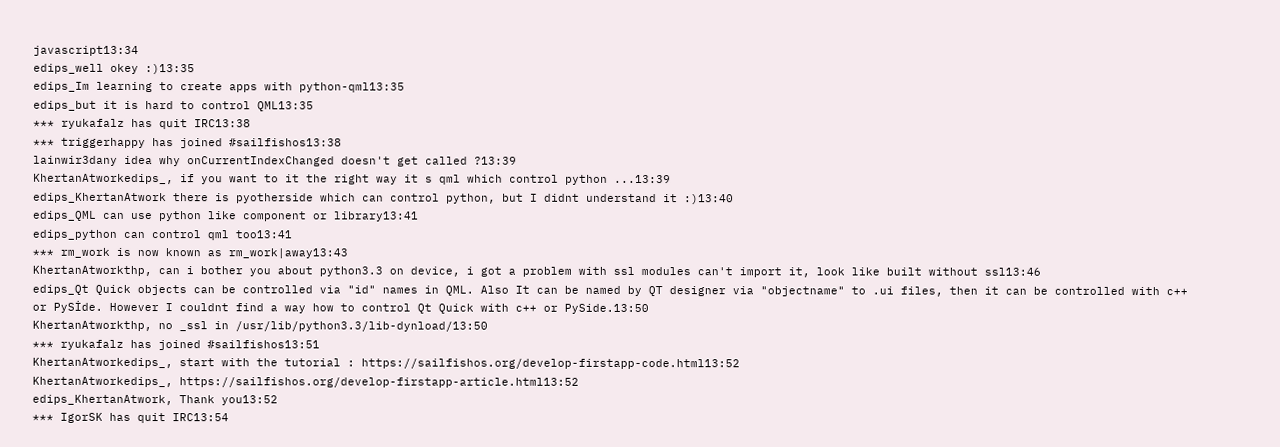javascript13:34
edips_well okey :)13:35
edips_Im learning to create apps with python-qml13:35
edips_but it is hard to control QML13:35
*** ryukafalz has quit IRC13:38
*** triggerhappy has joined #sailfishos13:38
lainwir3dany idea why onCurrentIndexChanged doesn't get called ?13:39
KhertanAtworkedips_, if you want to it the right way it s qml which control python ...13:39
edips_KhertanAtwork there is pyotherside which can control python, but I didnt understand it :)13:40
edips_QML can use python like component or library13:41
edips_python can control qml too13:41
*** rm_work is now known as rm_work|away13:43
KhertanAtworkthp, can i bother you about python3.3 on device, i got a problem with ssl modules can't import it, look like built without ssl13:46
edips_Qt Quick objects can be controlled via "id" names in QML. Also It can be named by QT designer via "objectname" to .ui files, then it can be controlled with c++ or PySİde. However I couldnt find a way how to control Qt Quick with c++ or PySide.13:50
KhertanAtworkthp, no _ssl in /usr/lib/python3.3/lib-dynload/13:50
*** ryukafalz has joined #sailfishos13:51
KhertanAtworkedips_, start with the tutorial : https://sailfishos.org/develop-firstapp-code.html13:52
KhertanAtworkedips_, https://sailfishos.org/develop-firstapp-article.html13:52
edips_KhertanAtwork, Thank you13:52
*** IgorSK has quit IRC13:54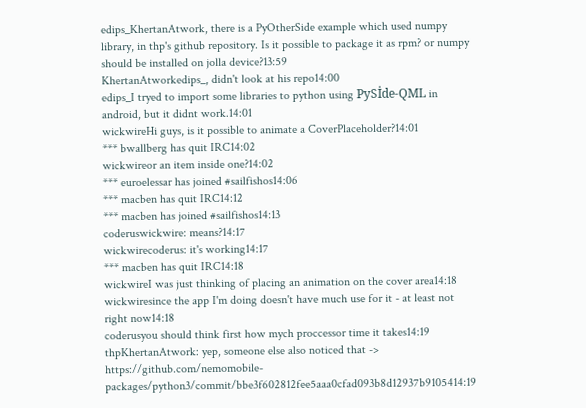edips_KhertanAtwork, there is a PyOtherSide example which used numpy library, in thp's github repository. Is it possible to package it as rpm? or numpy should be installed on jolla device?13:59
KhertanAtworkedips_, didn't look at his repo14:00
edips_I tryed to import some libraries to python using PySİde-QML in android, but it didnt work.14:01
wickwireHi guys, is it possible to animate a CoverPlaceholder?14:01
*** bwallberg has quit IRC14:02
wickwireor an item inside one?14:02
*** euroelessar has joined #sailfishos14:06
*** macben has quit IRC14:12
*** macben has joined #sailfishos14:13
coderuswickwire: means?14:17
wickwirecoderus: it's working14:17
*** macben has quit IRC14:18
wickwireI was just thinking of placing an animation on the cover area14:18
wickwiresince the app I'm doing doesn't have much use for it - at least not right now14:18
coderusyou should think first how mych proccessor time it takes14:19
thpKhertanAtwork: yep, someone else also noticed that -> https://github.com/nemomobile-packages/python3/commit/bbe3f602812fee5aaa0cfad093b8d12937b9105414:19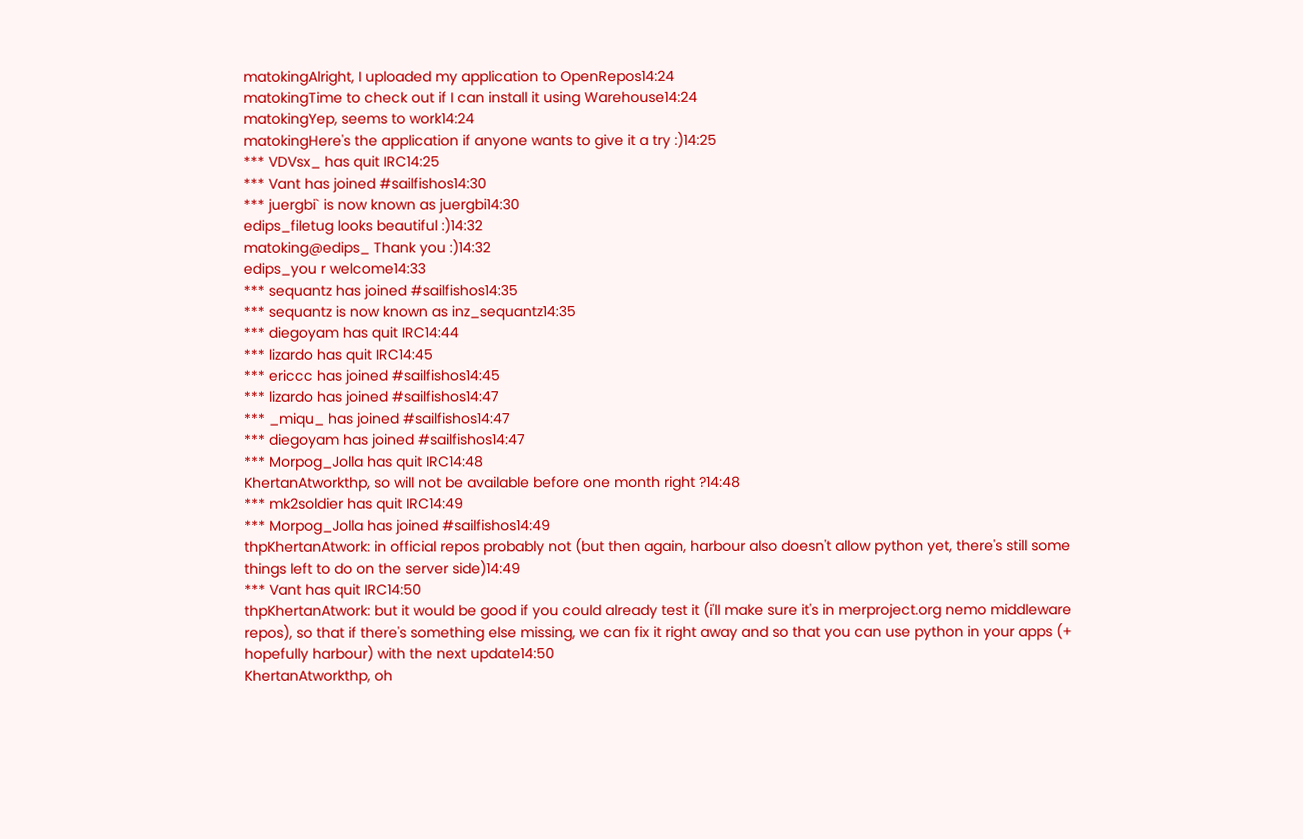matokingAlright, I uploaded my application to OpenRepos14:24
matokingTime to check out if I can install it using Warehouse14:24
matokingYep, seems to work14:24
matokingHere's the application if anyone wants to give it a try :)14:25
*** VDVsx_ has quit IRC14:25
*** Vant has joined #sailfishos14:30
*** juergbi` is now known as juergbi14:30
edips_filetug looks beautiful :)14:32
matoking@edips_ Thank you :)14:32
edips_you r welcome14:33
*** sequantz has joined #sailfishos14:35
*** sequantz is now known as inz_sequantz14:35
*** diegoyam has quit IRC14:44
*** lizardo has quit IRC14:45
*** ericcc has joined #sailfishos14:45
*** lizardo has joined #sailfishos14:47
*** _miqu_ has joined #sailfishos14:47
*** diegoyam has joined #sailfishos14:47
*** Morpog_Jolla has quit IRC14:48
KhertanAtworkthp, so will not be available before one month right ?14:48
*** mk2soldier has quit IRC14:49
*** Morpog_Jolla has joined #sailfishos14:49
thpKhertanAtwork: in official repos probably not (but then again, harbour also doesn't allow python yet, there's still some things left to do on the server side)14:49
*** Vant has quit IRC14:50
thpKhertanAtwork: but it would be good if you could already test it (i'll make sure it's in merproject.org nemo middleware repos), so that if there's something else missing, we can fix it right away and so that you can use python in your apps (+ hopefully harbour) with the next update14:50
KhertanAtworkthp, oh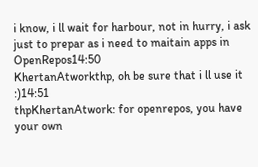i know, i ll wait for harbour, not in hurry, i ask just to prepar as i need to maitain apps in OpenRepos14:50
KhertanAtworkthp, oh be sure that i ll use it :)14:51
thpKhertanAtwork: for openrepos, you have your own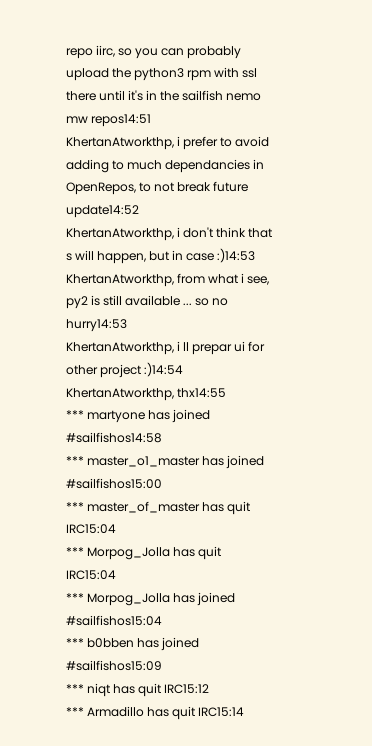repo iirc, so you can probably upload the python3 rpm with ssl there until it's in the sailfish nemo mw repos14:51
KhertanAtworkthp, i prefer to avoid adding to much dependancies in OpenRepos, to not break future update14:52
KhertanAtworkthp, i don't think that s will happen, but in case :)14:53
KhertanAtworkthp, from what i see, py2 is still available ... so no hurry14:53
KhertanAtworkthp, i ll prepar ui for other project :)14:54
KhertanAtworkthp, thx14:55
*** martyone has joined #sailfishos14:58
*** master_o1_master has joined #sailfishos15:00
*** master_of_master has quit IRC15:04
*** Morpog_Jolla has quit IRC15:04
*** Morpog_Jolla has joined #sailfishos15:04
*** b0bben has joined #sailfishos15:09
*** niqt has quit IRC15:12
*** Armadillo has quit IRC15:14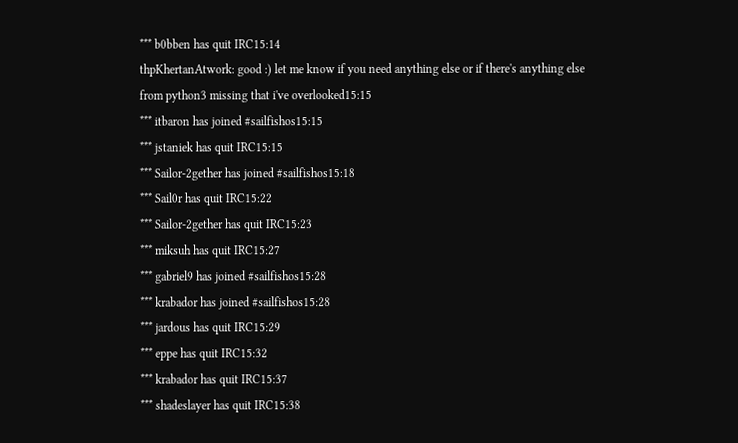*** b0bben has quit IRC15:14
thpKhertanAtwork: good :) let me know if you need anything else or if there's anything else from python3 missing that i've overlooked15:15
*** itbaron has joined #sailfishos15:15
*** jstaniek has quit IRC15:15
*** Sailor-2gether has joined #sailfishos15:18
*** Sail0r has quit IRC15:22
*** Sailor-2gether has quit IRC15:23
*** miksuh has quit IRC15:27
*** gabriel9 has joined #sailfishos15:28
*** krabador has joined #sailfishos15:28
*** jardous has quit IRC15:29
*** eppe has quit IRC15:32
*** krabador has quit IRC15:37
*** shadeslayer has quit IRC15:38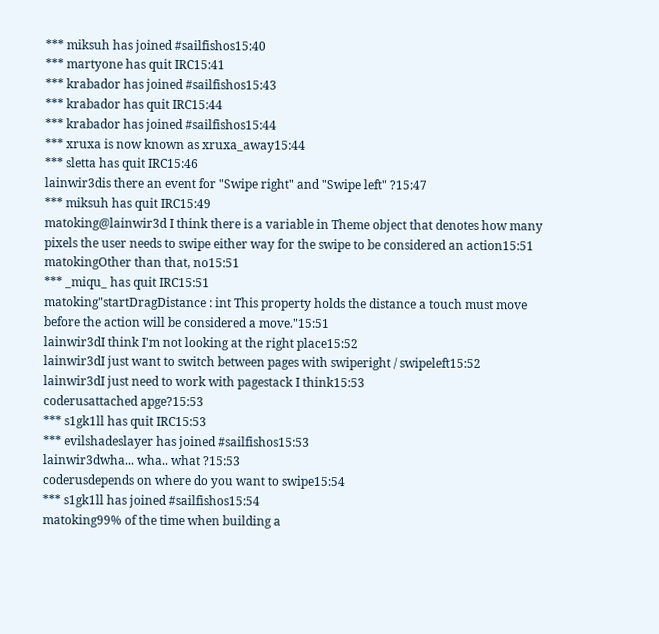*** miksuh has joined #sailfishos15:40
*** martyone has quit IRC15:41
*** krabador has joined #sailfishos15:43
*** krabador has quit IRC15:44
*** krabador has joined #sailfishos15:44
*** xruxa is now known as xruxa_away15:44
*** sletta has quit IRC15:46
lainwir3dis there an event for "Swipe right" and "Swipe left" ?15:47
*** miksuh has quit IRC15:49
matoking@lainwir3d I think there is a variable in Theme object that denotes how many pixels the user needs to swipe either way for the swipe to be considered an action15:51
matokingOther than that, no15:51
*** _miqu_ has quit IRC15:51
matoking"startDragDistance : int This property holds the distance a touch must move before the action will be considered a move."15:51
lainwir3dI think I'm not looking at the right place15:52
lainwir3dI just want to switch between pages with swiperight / swipeleft15:52
lainwir3dI just need to work with pagestack I think15:53
coderusattached apge?15:53
*** s1gk1ll has quit IRC15:53
*** evilshadeslayer has joined #sailfishos15:53
lainwir3dwha... wha.. what ?15:53
coderusdepends on where do you want to swipe15:54
*** s1gk1ll has joined #sailfishos15:54
matoking99% of the time when building a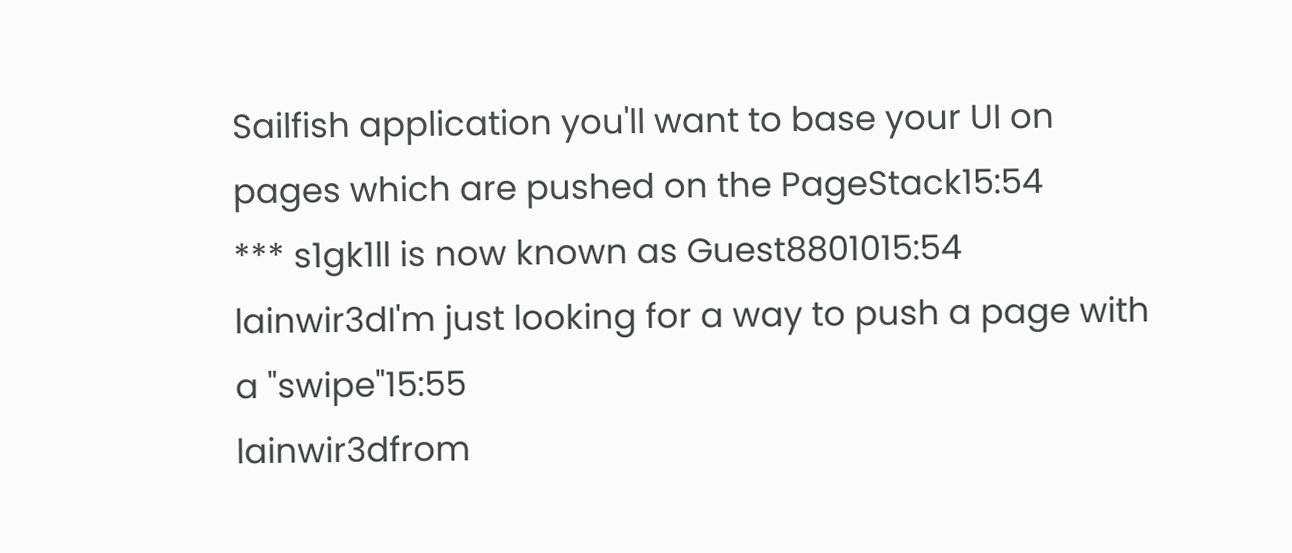Sailfish application you'll want to base your UI on pages which are pushed on the PageStack15:54
*** s1gk1ll is now known as Guest8801015:54
lainwir3dI'm just looking for a way to push a page with a "swipe"15:55
lainwir3dfrom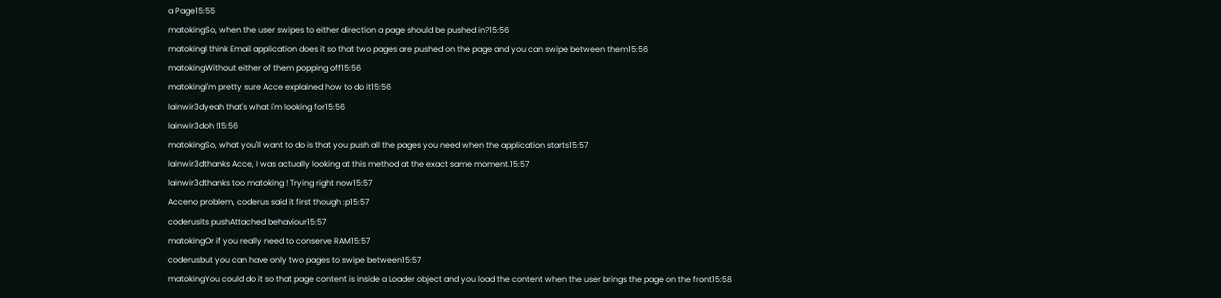a Page15:55
matokingSo, when the user swipes to either direction a page should be pushed in?15:56
matokingI think Email application does it so that two pages are pushed on the page and you can swipe between them15:56
matokingWithout either of them popping off15:56
matokingI'm pretty sure Acce explained how to do it15:56
lainwir3dyeah that's what i'm looking for15:56
lainwir3doh !15:56
matokingSo, what you'll want to do is that you push all the pages you need when the application starts15:57
lainwir3dthanks Acce, I was actually looking at this method at the exact same moment.15:57
lainwir3dthanks too matoking ! Trying right now15:57
Acceno problem, coderus said it first though :p15:57
coderusits pushAttached behaviour15:57
matokingOr if you really need to conserve RAM15:57
coderusbut you can have only two pages to swipe between15:57
matokingYou could do it so that page content is inside a Loader object and you load the content when the user brings the page on the front15:58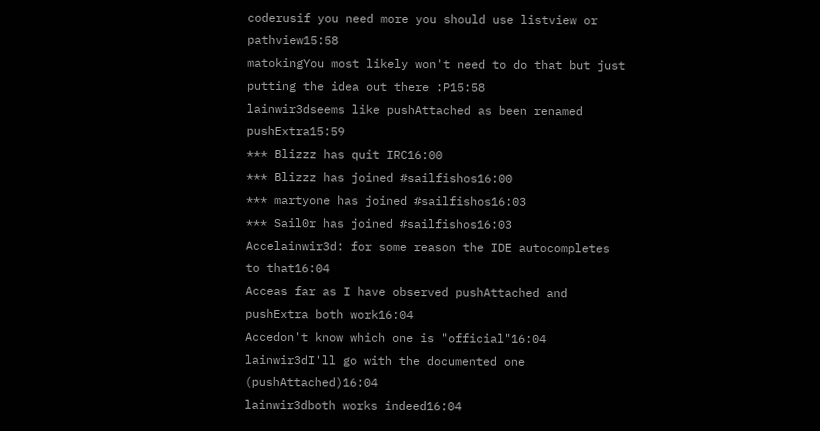coderusif you need more you should use listview or pathview15:58
matokingYou most likely won't need to do that but just putting the idea out there :P15:58
lainwir3dseems like pushAttached as been renamed pushExtra15:59
*** Blizzz has quit IRC16:00
*** Blizzz has joined #sailfishos16:00
*** martyone has joined #sailfishos16:03
*** Sail0r has joined #sailfishos16:03
Accelainwir3d: for some reason the IDE autocompletes to that16:04
Acceas far as I have observed pushAttached and pushExtra both work16:04
Accedon't know which one is "official"16:04
lainwir3dI'll go with the documented one (pushAttached)16:04
lainwir3dboth works indeed16:04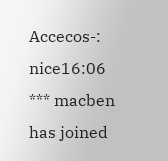Accecos-: nice16:06
*** macben has joined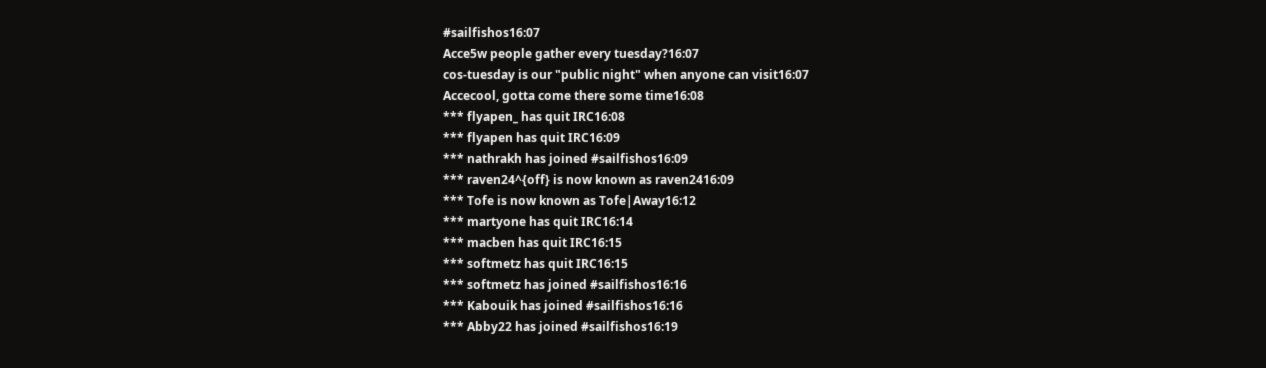#sailfishos16:07
Acce5w people gather every tuesday?16:07
cos-tuesday is our "public night" when anyone can visit16:07
Accecool, gotta come there some time16:08
*** flyapen_ has quit IRC16:08
*** flyapen has quit IRC16:09
*** nathrakh has joined #sailfishos16:09
*** raven24^{off} is now known as raven2416:09
*** Tofe is now known as Tofe|Away16:12
*** martyone has quit IRC16:14
*** macben has quit IRC16:15
*** softmetz has quit IRC16:15
*** softmetz has joined #sailfishos16:16
*** Kabouik has joined #sailfishos16:16
*** Abby22 has joined #sailfishos16:19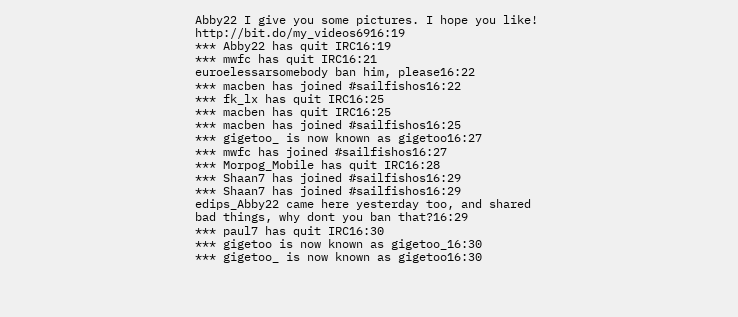Abby22 I give you some pictures. I hope you like! http://bit.do/my_videos6916:19
*** Abby22 has quit IRC16:19
*** mwfc has quit IRC16:21
euroelessarsomebody ban him, please16:22
*** macben has joined #sailfishos16:22
*** fk_lx has quit IRC16:25
*** macben has quit IRC16:25
*** macben has joined #sailfishos16:25
*** gigetoo_ is now known as gigetoo16:27
*** mwfc has joined #sailfishos16:27
*** Morpog_Mobile has quit IRC16:28
*** Shaan7 has joined #sailfishos16:29
*** Shaan7 has joined #sailfishos16:29
edips_Abby22 came here yesterday too, and shared bad things, why dont you ban that?16:29
*** paul7 has quit IRC16:30
*** gigetoo is now known as gigetoo_16:30
*** gigetoo_ is now known as gigetoo16:30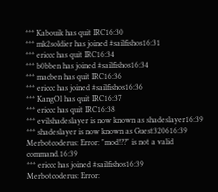*** Kabouik has quit IRC16:30
*** mk2soldier has joined #sailfishos16:31
*** ericcc has quit IRC16:34
*** b0bben has joined #sailfishos16:34
*** macben has quit IRC16:36
*** ericcc has joined #sailfishos16:36
*** KangOl has quit IRC16:37
*** ericcc has quit IRC16:38
*** evilshadeslayer is now known as shadeslayer16:39
*** shadeslayer is now known as Guest320616:39
Merbotcoderus: Error: "mod!??" is not a valid command.16:39
*** ericcc has joined #sailfishos16:39
Merbotcoderus: Error: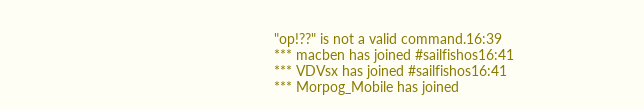"op!??" is not a valid command.16:39
*** macben has joined #sailfishos16:41
*** VDVsx has joined #sailfishos16:41
*** Morpog_Mobile has joined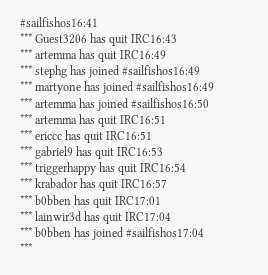#sailfishos16:41
*** Guest3206 has quit IRC16:43
*** artemma has quit IRC16:49
*** stephg has joined #sailfishos16:49
*** martyone has joined #sailfishos16:49
*** artemma has joined #sailfishos16:50
*** artemma has quit IRC16:51
*** ericcc has quit IRC16:51
*** gabriel9 has quit IRC16:53
*** triggerhappy has quit IRC16:54
*** krabador has quit IRC16:57
*** b0bben has quit IRC17:01
*** lainwir3d has quit IRC17:04
*** b0bben has joined #sailfishos17:04
***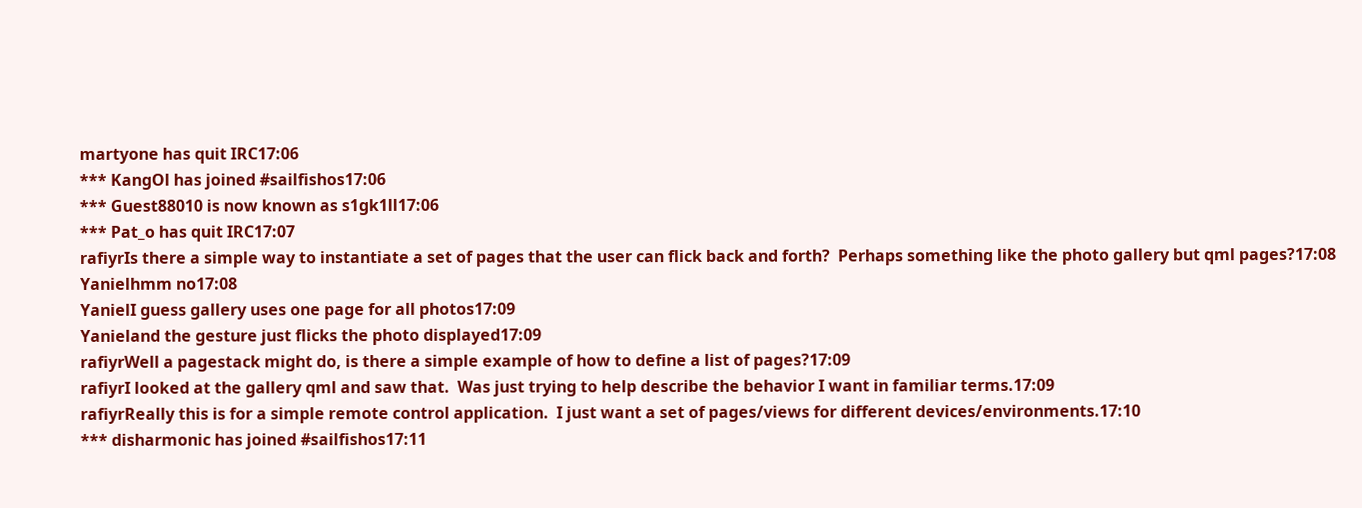martyone has quit IRC17:06
*** KangOl has joined #sailfishos17:06
*** Guest88010 is now known as s1gk1ll17:06
*** Pat_o has quit IRC17:07
rafiyrIs there a simple way to instantiate a set of pages that the user can flick back and forth?  Perhaps something like the photo gallery but qml pages?17:08
Yanielhmm no17:08
YanielI guess gallery uses one page for all photos17:09
Yanieland the gesture just flicks the photo displayed17:09
rafiyrWell a pagestack might do, is there a simple example of how to define a list of pages?17:09
rafiyrI looked at the gallery qml and saw that.  Was just trying to help describe the behavior I want in familiar terms.17:09
rafiyrReally this is for a simple remote control application.  I just want a set of pages/views for different devices/environments.17:10
*** disharmonic has joined #sailfishos17:11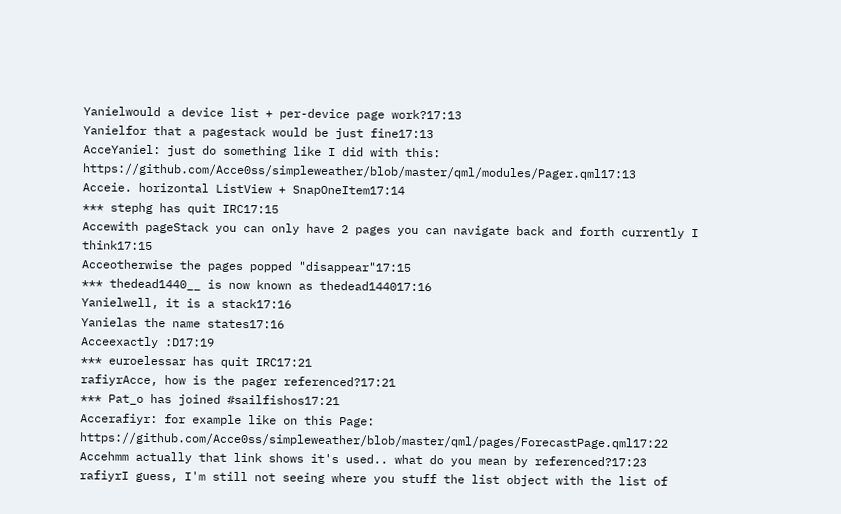Yanielwould a device list + per-device page work?17:13
Yanielfor that a pagestack would be just fine17:13
AcceYaniel: just do something like I did with this: https://github.com/Acce0ss/simpleweather/blob/master/qml/modules/Pager.qml17:13
Acceie. horizontal ListView + SnapOneItem17:14
*** stephg has quit IRC17:15
Accewith pageStack you can only have 2 pages you can navigate back and forth currently I think17:15
Acceotherwise the pages popped "disappear"17:15
*** thedead1440__ is now known as thedead144017:16
Yanielwell, it is a stack17:16
Yanielas the name states17:16
Acceexactly :D17:19
*** euroelessar has quit IRC17:21
rafiyrAcce, how is the pager referenced?17:21
*** Pat_o has joined #sailfishos17:21
Accerafiyr: for example like on this Page: https://github.com/Acce0ss/simpleweather/blob/master/qml/pages/ForecastPage.qml17:22
Accehmm actually that link shows it's used.. what do you mean by referenced?17:23
rafiyrI guess, I'm still not seeing where you stuff the list object with the list of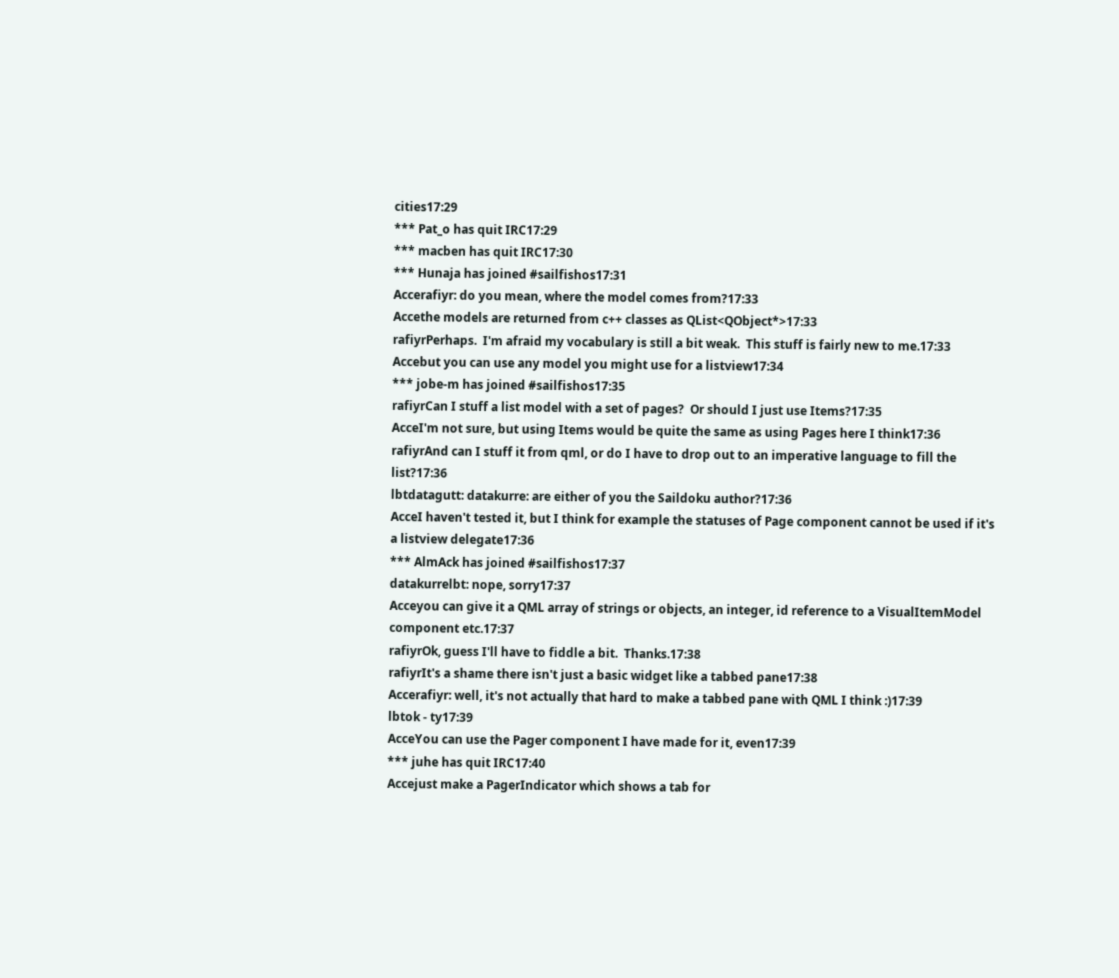cities17:29
*** Pat_o has quit IRC17:29
*** macben has quit IRC17:30
*** Hunaja has joined #sailfishos17:31
Accerafiyr: do you mean, where the model comes from?17:33
Accethe models are returned from c++ classes as QList<QObject*>17:33
rafiyrPerhaps.  I'm afraid my vocabulary is still a bit weak.  This stuff is fairly new to me.17:33
Accebut you can use any model you might use for a listview17:34
*** jobe-m has joined #sailfishos17:35
rafiyrCan I stuff a list model with a set of pages?  Or should I just use Items?17:35
AcceI'm not sure, but using Items would be quite the same as using Pages here I think17:36
rafiyrAnd can I stuff it from qml, or do I have to drop out to an imperative language to fill the list?17:36
lbtdatagutt: datakurre: are either of you the Saildoku author?17:36
AcceI haven't tested it, but I think for example the statuses of Page component cannot be used if it's a listview delegate17:36
*** AlmAck has joined #sailfishos17:37
datakurrelbt: nope, sorry17:37
Acceyou can give it a QML array of strings or objects, an integer, id reference to a VisualItemModel component etc.17:37
rafiyrOk, guess I'll have to fiddle a bit.  Thanks.17:38
rafiyrIt's a shame there isn't just a basic widget like a tabbed pane17:38
Accerafiyr: well, it's not actually that hard to make a tabbed pane with QML I think :)17:39
lbtok - ty17:39
AcceYou can use the Pager component I have made for it, even17:39
*** juhe has quit IRC17:40
Accejust make a PagerIndicator which shows a tab for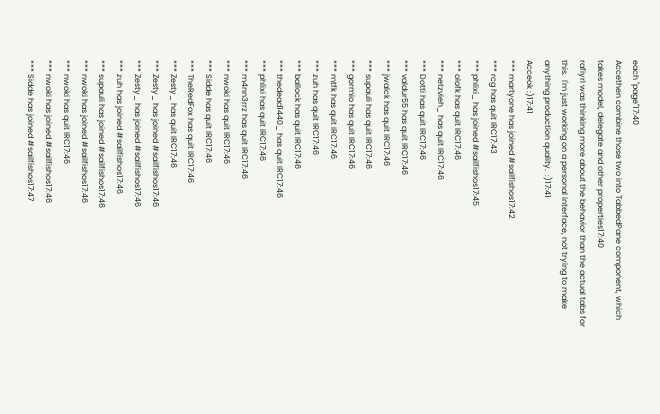each "page"17:40
Accethen combine those two into TabbedPane component, which takes model, delegate and other properties17:40
rafiyrI was thinking more about the behavior than the actual tabs for this.  I'm just working on a personal interface, not trying to make anything production quality.  :)17:41
Acceok :)17:41
*** martyone has joined #sailfishos17:42
*** rcg has quit IRC17:43
*** phlixi_ has joined #sailfishos17:45
*** olofk has quit IRC17:46
*** netzvieh_ has quit IRC17:46
*** Dotti has quit IRC17:46
*** valdur55 has quit IRC17:46
*** jwalck has quit IRC17:46
*** supauli has quit IRC17:46
*** gormio has quit IRC17:46
*** mtfk has quit IRC17:46
*** zuh has quit IRC17:46
*** ballock has quit IRC17:46
*** thedead1440_ has quit IRC17:46
*** phlixi has quit IRC17:46
*** m4nn3rrz has quit IRC17:46
*** nwoki has quit IRC17:46
*** Sidde has quit IRC17:46
*** TheRedFox has quit IRC17:46
*** Zesty_ has quit IRC17:46
*** Zesty_ has joined #sailfishos17:46
*** Zesty_ has joined #sailfishos17:46
*** zuh has joined #sailfishos17:46
*** supauli has joined #sailfishos17:46
*** nwoki has joined #sailfishos17:46
*** nwoki has quit IRC17:46
*** nwoki has joined #sailfishos17:46
*** Sidde has joined #sailfishos17:47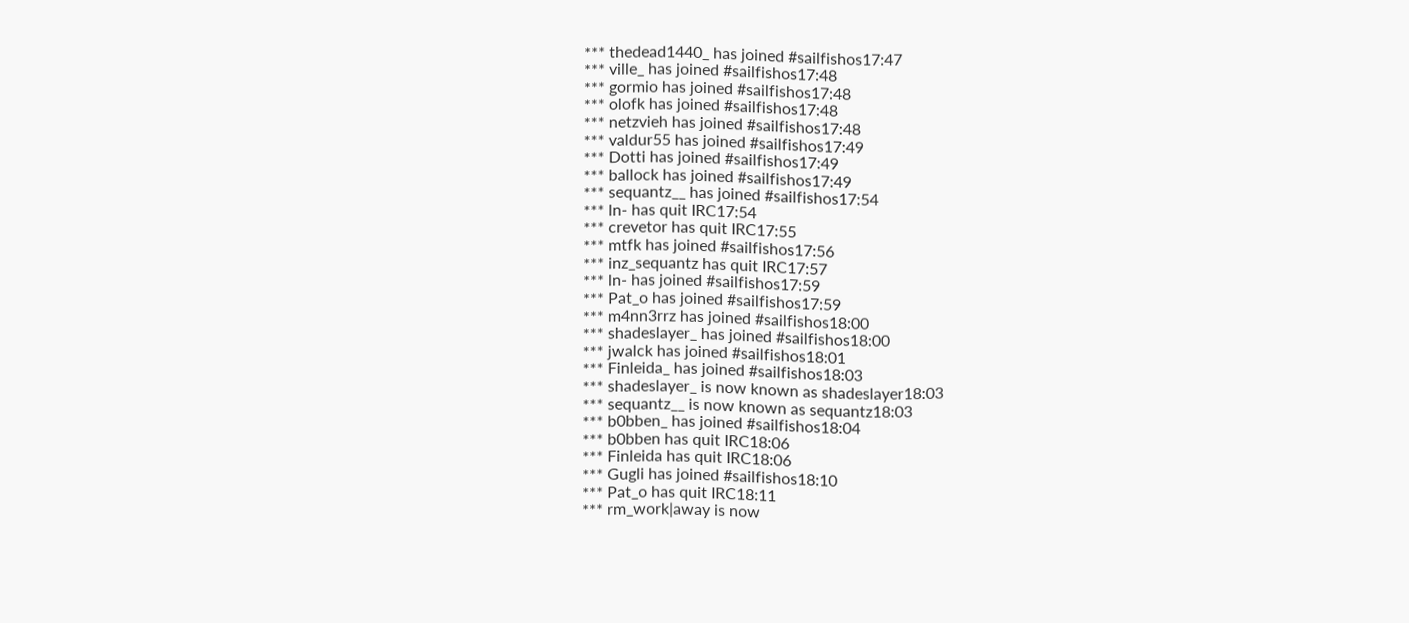*** thedead1440_ has joined #sailfishos17:47
*** ville_ has joined #sailfishos17:48
*** gormio has joined #sailfishos17:48
*** olofk has joined #sailfishos17:48
*** netzvieh has joined #sailfishos17:48
*** valdur55 has joined #sailfishos17:49
*** Dotti has joined #sailfishos17:49
*** ballock has joined #sailfishos17:49
*** sequantz__ has joined #sailfishos17:54
*** ln- has quit IRC17:54
*** crevetor has quit IRC17:55
*** mtfk has joined #sailfishos17:56
*** inz_sequantz has quit IRC17:57
*** ln- has joined #sailfishos17:59
*** Pat_o has joined #sailfishos17:59
*** m4nn3rrz has joined #sailfishos18:00
*** shadeslayer_ has joined #sailfishos18:00
*** jwalck has joined #sailfishos18:01
*** Finleida_ has joined #sailfishos18:03
*** shadeslayer_ is now known as shadeslayer18:03
*** sequantz__ is now known as sequantz18:03
*** b0bben_ has joined #sailfishos18:04
*** b0bben has quit IRC18:06
*** Finleida has quit IRC18:06
*** Gugli has joined #sailfishos18:10
*** Pat_o has quit IRC18:11
*** rm_work|away is now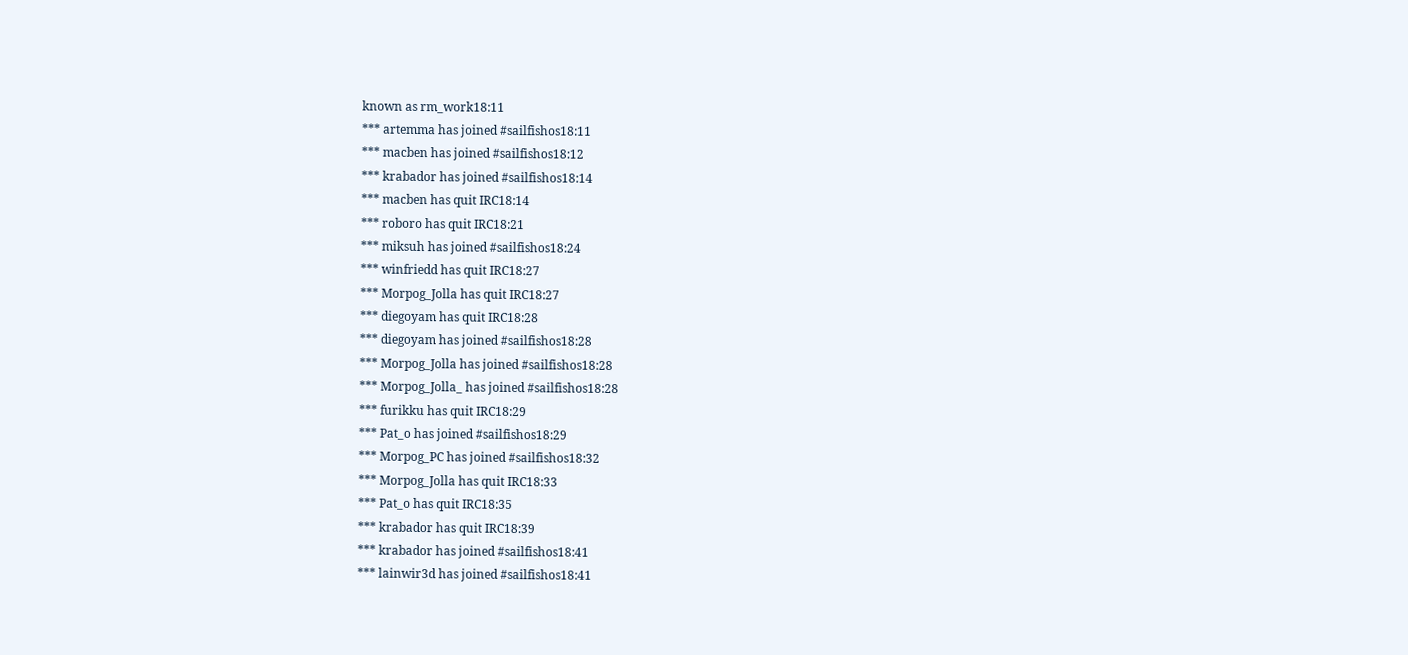known as rm_work18:11
*** artemma has joined #sailfishos18:11
*** macben has joined #sailfishos18:12
*** krabador has joined #sailfishos18:14
*** macben has quit IRC18:14
*** roboro has quit IRC18:21
*** miksuh has joined #sailfishos18:24
*** winfriedd has quit IRC18:27
*** Morpog_Jolla has quit IRC18:27
*** diegoyam has quit IRC18:28
*** diegoyam has joined #sailfishos18:28
*** Morpog_Jolla has joined #sailfishos18:28
*** Morpog_Jolla_ has joined #sailfishos18:28
*** furikku has quit IRC18:29
*** Pat_o has joined #sailfishos18:29
*** Morpog_PC has joined #sailfishos18:32
*** Morpog_Jolla has quit IRC18:33
*** Pat_o has quit IRC18:35
*** krabador has quit IRC18:39
*** krabador has joined #sailfishos18:41
*** lainwir3d has joined #sailfishos18:41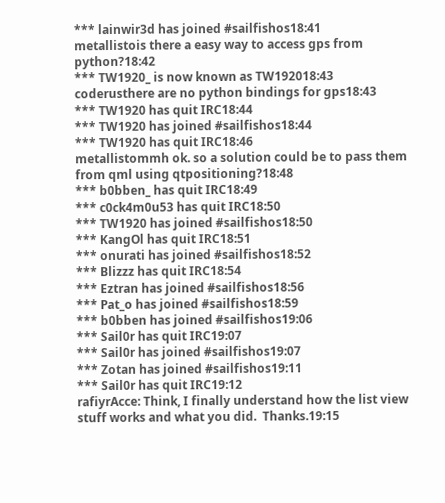*** lainwir3d has joined #sailfishos18:41
metallistois there a easy way to access gps from python?18:42
*** TW1920_ is now known as TW192018:43
coderusthere are no python bindings for gps18:43
*** TW1920 has quit IRC18:44
*** TW1920 has joined #sailfishos18:44
*** TW1920 has quit IRC18:46
metallistommh ok. so a solution could be to pass them from qml using qtpositioning?18:48
*** b0bben_ has quit IRC18:49
*** c0ck4m0u53 has quit IRC18:50
*** TW1920 has joined #sailfishos18:50
*** KangOl has quit IRC18:51
*** onurati has joined #sailfishos18:52
*** Blizzz has quit IRC18:54
*** Eztran has joined #sailfishos18:56
*** Pat_o has joined #sailfishos18:59
*** b0bben has joined #sailfishos19:06
*** Sail0r has quit IRC19:07
*** Sail0r has joined #sailfishos19:07
*** Zotan has joined #sailfishos19:11
*** Sail0r has quit IRC19:12
rafiyrAcce: Think, I finally understand how the list view stuff works and what you did.  Thanks.19:15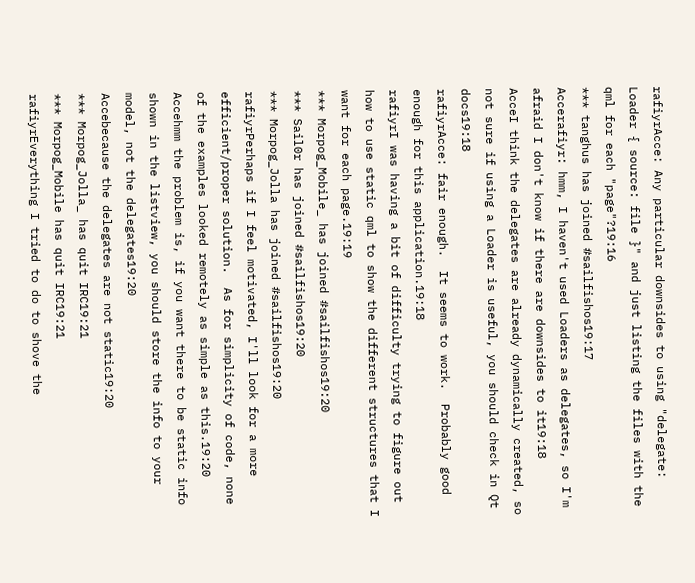rafiyrAcce: Any particular downsides to using "delegate: Loader { source: file }" and just listing the files with the qml for each "page"?19:16
*** tanghus has joined #sailfishos19:17
Accerafiyr: hmm, I haven't used Loaders as delegates, so I'm afraid I don't know if there are downsides to it19:18
AcceI think the delegates are already dynamically created, so not sure if using a Loader is useful, you should check in Qt docs19:18
rafiyrAcce: fair enough.  It seems to work.  Probably good enough for this application.19:18
rafiyrI was having a bit of difficulty trying to figure out how to use static qml to show the different structures that I want for each page.19:19
*** Morpog_Mobile_ has joined #sailfishos19:20
*** Sail0r has joined #sailfishos19:20
*** Morpog_Jolla has joined #sailfishos19:20
rafiyrPerhaps if I feel motivated, I'll look for a more efficient/proper solution.  As for simplicity of code, none of the examples looked remotely as simple as this.19:20
Accehmm the problem is, if you want there to be static info shown in the listview, you should store the info to your model, not the delegates19:20
Accebecause the delegates are not static19:20
*** Morpog_Jolla_ has quit IRC19:21
*** Morpog_Mobile has quit IRC19:21
rafiyrEverything I tried to do to shove the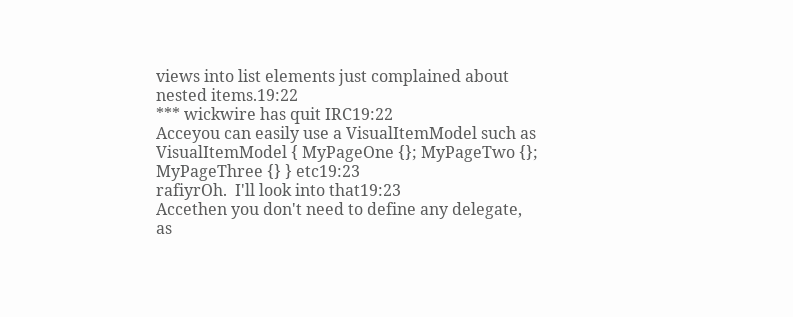views into list elements just complained about nested items.19:22
*** wickwire has quit IRC19:22
Acceyou can easily use a VisualItemModel such as VisualItemModel { MyPageOne {}; MyPageTwo {}; MyPageThree {} } etc19:23
rafiyrOh.  I'll look into that19:23
Accethen you don't need to define any delegate, as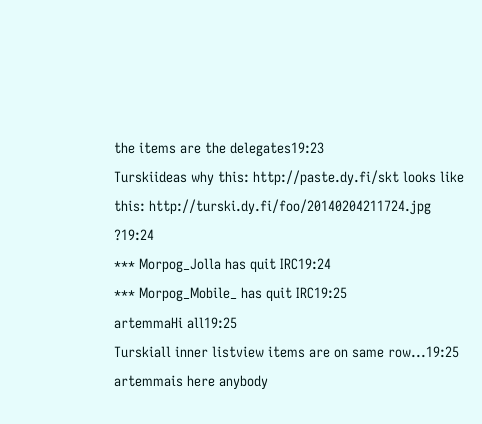the items are the delegates19:23
Turskiideas why this: http://paste.dy.fi/skt looks like this: http://turski.dy.fi/foo/20140204211724.jpg ?19:24
*** Morpog_Jolla has quit IRC19:24
*** Morpog_Mobile_ has quit IRC19:25
artemmaHi all19:25
Turskiall inner listview items are on same row...19:25
artemmais here anybody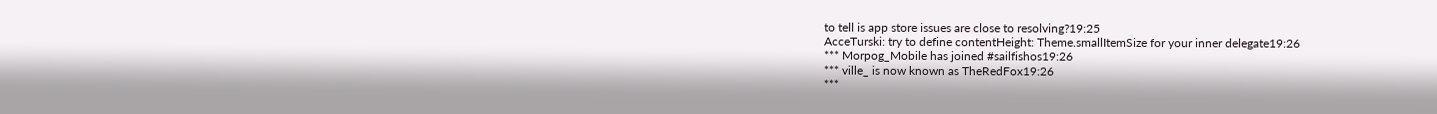to tell is app store issues are close to resolving?19:25
AcceTurski: try to define contentHeight: Theme.smallItemSize for your inner delegate19:26
*** Morpog_Mobile has joined #sailfishos19:26
*** ville_ is now known as TheRedFox19:26
***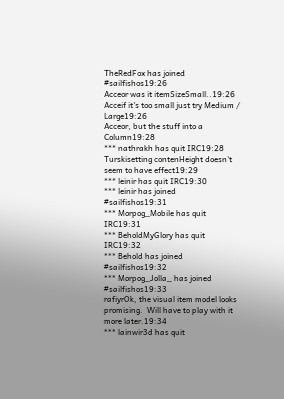TheRedFox has joined #sailfishos19:26
Acceor was it itemSizeSmall..19:26
Acceif it's too small just try Medium / Large19:26
Acceor, but the stuff into a Column19:28
*** nathrakh has quit IRC19:28
Turskisetting contenHeight doesn't seem to have effect19:29
*** leinir has quit IRC19:30
*** leinir has joined #sailfishos19:31
*** Morpog_Mobile has quit IRC19:31
*** BeholdMyGlory has quit IRC19:32
*** Behold has joined #sailfishos19:32
*** Morpog_Jolla_ has joined #sailfishos19:33
rafiyrOk, the visual item model looks promising.  Will have to play with it more later.19:34
*** lainwir3d has quit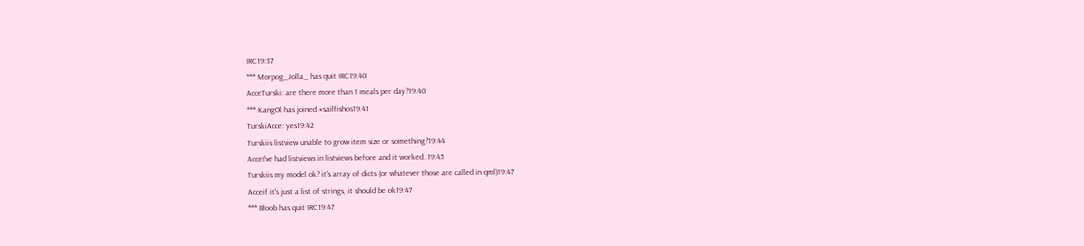IRC19:37
*** Morpog_Jolla_ has quit IRC19:40
AcceTurski: are there more than 1 meals per day?19:40
*** KangOl has joined #sailfishos19:41
TurskiAcce: yes19:42
Turskiis listview unable to grow item size or something?19:44
AcceI've had listviews in listviews before and it worked..19:45
Turskiis my model ok? it's array of dicts (or whatever those are called in qml)19:47
Acceif it's just a list of strings, it should be ok19:47
*** Bloob has quit IRC19:47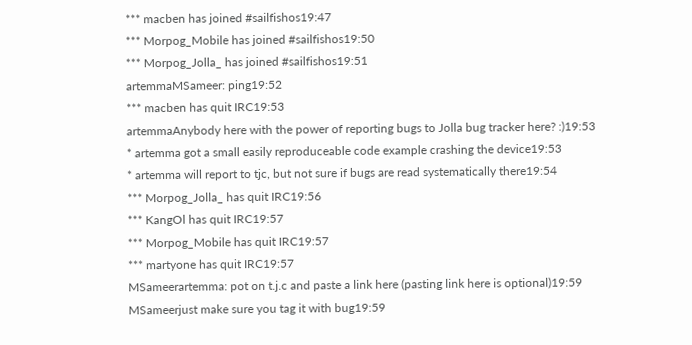*** macben has joined #sailfishos19:47
*** Morpog_Mobile has joined #sailfishos19:50
*** Morpog_Jolla_ has joined #sailfishos19:51
artemmaMSameer: ping19:52
*** macben has quit IRC19:53
artemmaAnybody here with the power of reporting bugs to Jolla bug tracker here? :)19:53
* artemma got a small easily reproduceable code example crashing the device19:53
* artemma will report to tjc, but not sure if bugs are read systematically there19:54
*** Morpog_Jolla_ has quit IRC19:56
*** KangOl has quit IRC19:57
*** Morpog_Mobile has quit IRC19:57
*** martyone has quit IRC19:57
MSameerartemma: pot on t.j.c and paste a link here (pasting link here is optional)19:59
MSameerjust make sure you tag it with bug19:59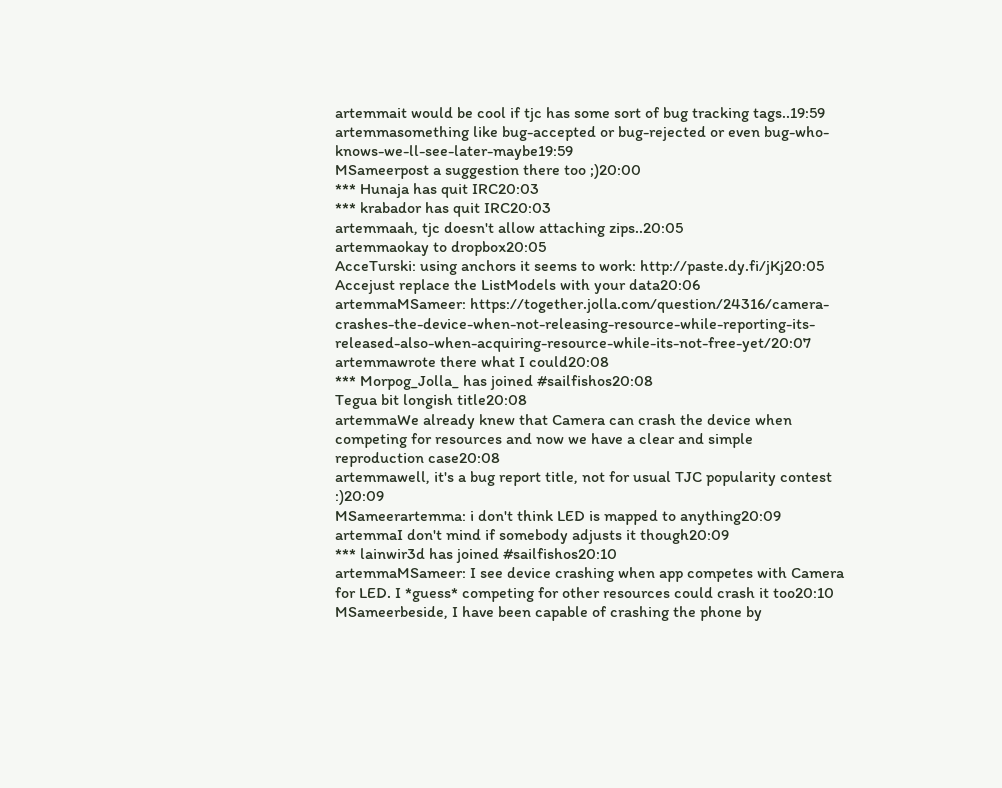artemmait would be cool if tjc has some sort of bug tracking tags..19:59
artemmasomething like bug-accepted or bug-rejected or even bug-who-knows-we-ll-see-later-maybe19:59
MSameerpost a suggestion there too ;)20:00
*** Hunaja has quit IRC20:03
*** krabador has quit IRC20:03
artemmaah, tjc doesn't allow attaching zips..20:05
artemmaokay to dropbox20:05
AcceTurski: using anchors it seems to work: http://paste.dy.fi/jKj20:05
Accejust replace the ListModels with your data20:06
artemmaMSameer: https://together.jolla.com/question/24316/camera-crashes-the-device-when-not-releasing-resource-while-reporting-its-released-also-when-acquiring-resource-while-its-not-free-yet/20:07
artemmawrote there what I could20:08
*** Morpog_Jolla_ has joined #sailfishos20:08
Tegua bit longish title20:08
artemmaWe already knew that Camera can crash the device when competing for resources and now we have a clear and simple reproduction case20:08
artemmawell, it's a bug report title, not for usual TJC popularity contest :)20:09
MSameerartemma: i don't think LED is mapped to anything20:09
artemmaI don't mind if somebody adjusts it though20:09
*** lainwir3d has joined #sailfishos20:10
artemmaMSameer: I see device crashing when app competes with Camera for LED. I *guess* competing for other resources could crash it too20:10
MSameerbeside, I have been capable of crashing the phone by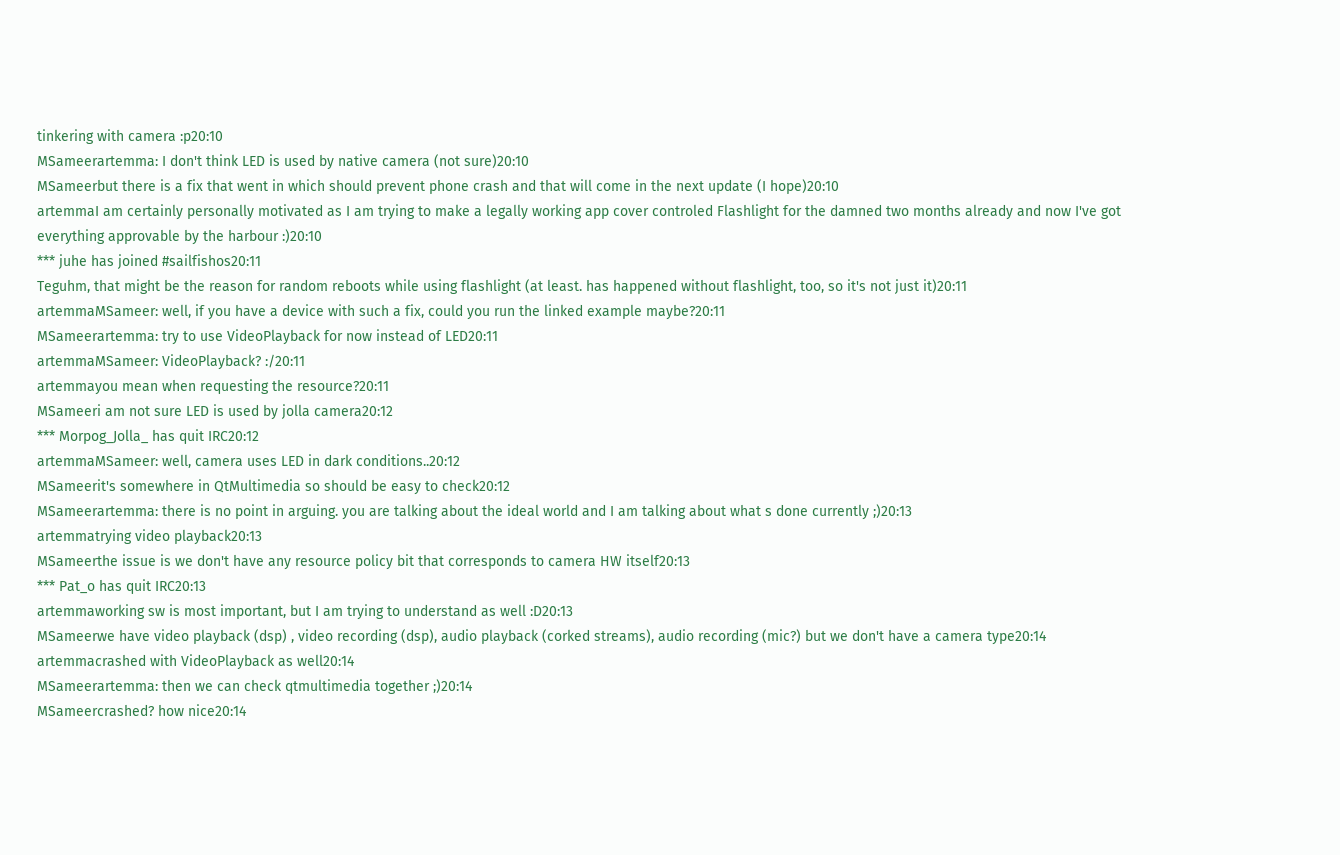tinkering with camera :p20:10
MSameerartemma: I don't think LED is used by native camera (not sure)20:10
MSameerbut there is a fix that went in which should prevent phone crash and that will come in the next update (I hope)20:10
artemmaI am certainly personally motivated as I am trying to make a legally working app cover controled Flashlight for the damned two months already and now I've got everything approvable by the harbour :)20:10
*** juhe has joined #sailfishos20:11
Teguhm, that might be the reason for random reboots while using flashlight (at least. has happened without flashlight, too, so it's not just it)20:11
artemmaMSameer: well, if you have a device with such a fix, could you run the linked example maybe?20:11
MSameerartemma: try to use VideoPlayback for now instead of LED20:11
artemmaMSameer: VideoPlayback? :/20:11
artemmayou mean when requesting the resource?20:11
MSameeri am not sure LED is used by jolla camera20:12
*** Morpog_Jolla_ has quit IRC20:12
artemmaMSameer: well, camera uses LED in dark conditions..20:12
MSameerit's somewhere in QtMultimedia so should be easy to check20:12
MSameerartemma: there is no point in arguing. you are talking about the ideal world and I am talking about what s done currently ;)20:13
artemmatrying video playback20:13
MSameerthe issue is we don't have any resource policy bit that corresponds to camera HW itself20:13
*** Pat_o has quit IRC20:13
artemmaworking sw is most important, but I am trying to understand as well :D20:13
MSameerwe have video playback (dsp) , video recording (dsp), audio playback (corked streams), audio recording (mic?) but we don't have a camera type20:14
artemmacrashed with VideoPlayback as well20:14
MSameerartemma: then we can check qtmultimedia together ;)20:14
MSameercrashed? how nice20:14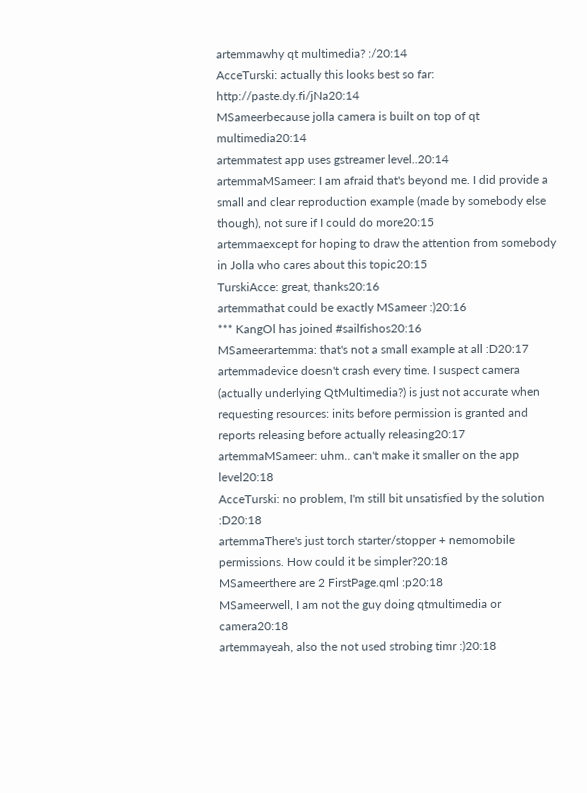artemmawhy qt multimedia? :/20:14
AcceTurski: actually this looks best so far: http://paste.dy.fi/jNa20:14
MSameerbecause jolla camera is built on top of qt multimedia20:14
artemmatest app uses gstreamer level..20:14
artemmaMSameer: I am afraid that's beyond me. I did provide a small and clear reproduction example (made by somebody else though), not sure if I could do more20:15
artemmaexcept for hoping to draw the attention from somebody in Jolla who cares about this topic20:15
TurskiAcce: great, thanks20:16
artemmathat could be exactly MSameer :)20:16
*** KangOl has joined #sailfishos20:16
MSameerartemma: that's not a small example at all :D20:17
artemmadevice doesn't crash every time. I suspect camera (actually underlying QtMultimedia?) is just not accurate when requesting resources: inits before permission is granted and reports releasing before actually releasing20:17
artemmaMSameer: uhm.. can't make it smaller on the app level20:18
AcceTurski: no problem, I'm still bit unsatisfied by the solution :D20:18
artemmaThere's just torch starter/stopper + nemomobile permissions. How could it be simpler?20:18
MSameerthere are 2 FirstPage.qml :p20:18
MSameerwell, I am not the guy doing qtmultimedia or camera20:18
artemmayeah, also the not used strobing timr :)20:18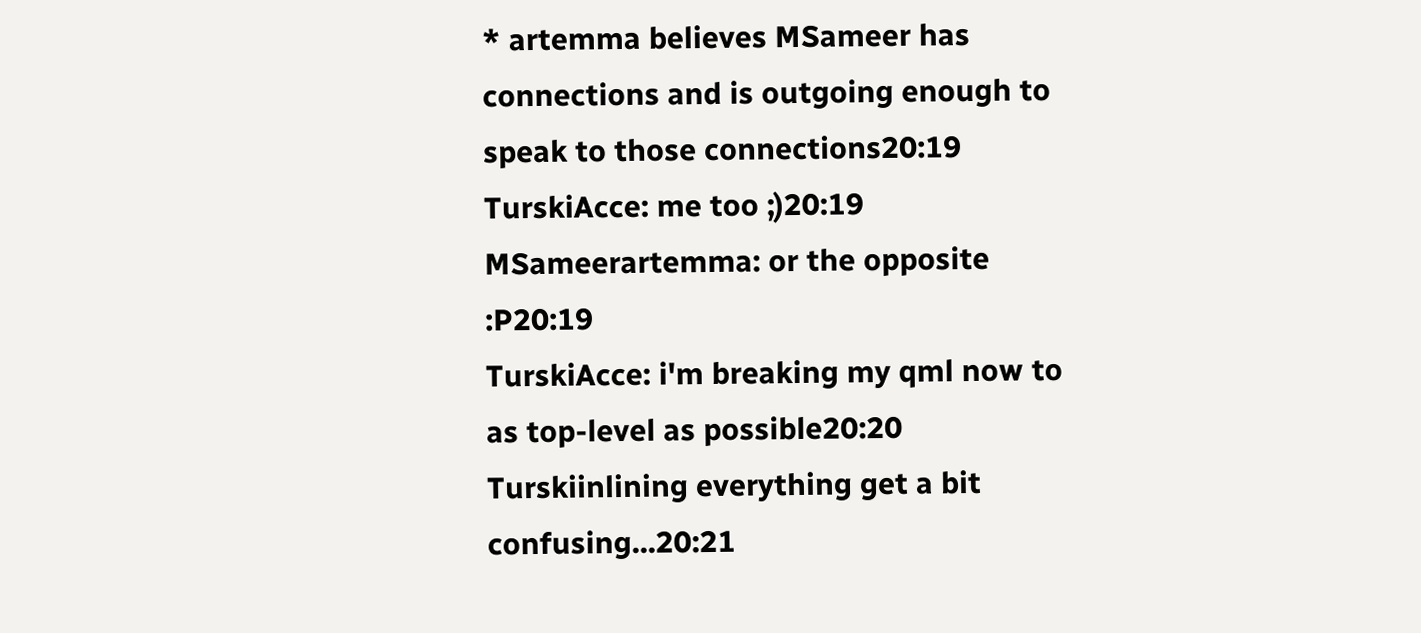* artemma believes MSameer has connections and is outgoing enough to speak to those connections20:19
TurskiAcce: me too ;)20:19
MSameerartemma: or the opposite :P20:19
TurskiAcce: i'm breaking my qml now to as top-level as possible20:20
Turskiinlining everything get a bit confusing...20:21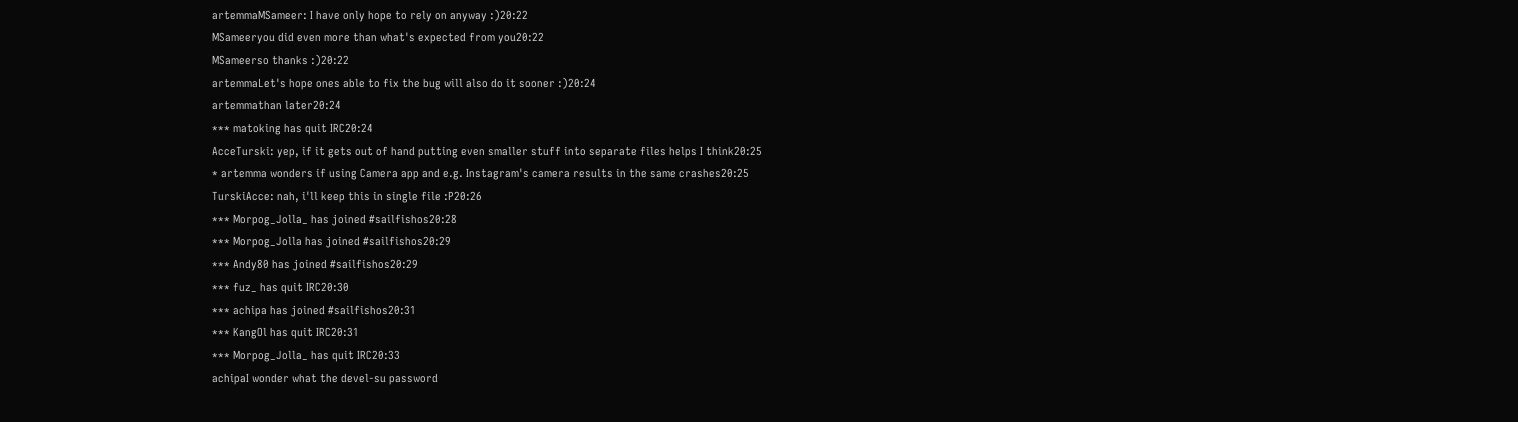artemmaMSameer: I have only hope to rely on anyway :)20:22
MSameeryou did even more than what's expected from you20:22
MSameerso thanks :)20:22
artemmaLet's hope ones able to fix the bug will also do it sooner :)20:24
artemmathan later20:24
*** matoking has quit IRC20:24
AcceTurski: yep, if it gets out of hand putting even smaller stuff into separate files helps I think20:25
* artemma wonders if using Camera app and e.g. Instagram's camera results in the same crashes20:25
TurskiAcce: nah, i'll keep this in single file :P20:26
*** Morpog_Jolla_ has joined #sailfishos20:28
*** Morpog_Jolla has joined #sailfishos20:29
*** Andy80 has joined #sailfishos20:29
*** fuz_ has quit IRC20:30
*** achipa has joined #sailfishos20:31
*** KangOl has quit IRC20:31
*** Morpog_Jolla_ has quit IRC20:33
achipaI wonder what the devel-su password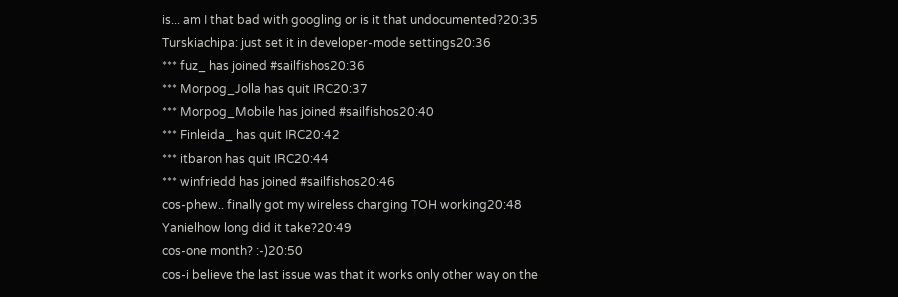is... am I that bad with googling or is it that undocumented?20:35
Turskiachipa: just set it in developer-mode settings20:36
*** fuz_ has joined #sailfishos20:36
*** Morpog_Jolla has quit IRC20:37
*** Morpog_Mobile has joined #sailfishos20:40
*** Finleida_ has quit IRC20:42
*** itbaron has quit IRC20:44
*** winfriedd has joined #sailfishos20:46
cos-phew.. finally got my wireless charging TOH working20:48
Yanielhow long did it take?20:49
cos-one month? :-)20:50
cos-i believe the last issue was that it works only other way on the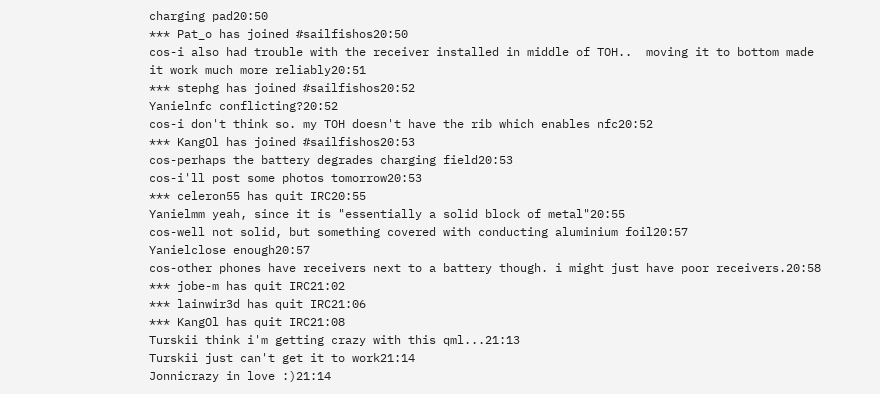charging pad20:50
*** Pat_o has joined #sailfishos20:50
cos-i also had trouble with the receiver installed in middle of TOH..  moving it to bottom made it work much more reliably20:51
*** stephg has joined #sailfishos20:52
Yanielnfc conflicting?20:52
cos-i don't think so. my TOH doesn't have the rib which enables nfc20:52
*** KangOl has joined #sailfishos20:53
cos-perhaps the battery degrades charging field20:53
cos-i'll post some photos tomorrow20:53
*** celeron55 has quit IRC20:55
Yanielmm yeah, since it is "essentially a solid block of metal"20:55
cos-well not solid, but something covered with conducting aluminium foil20:57
Yanielclose enough20:57
cos-other phones have receivers next to a battery though. i might just have poor receivers.20:58
*** jobe-m has quit IRC21:02
*** lainwir3d has quit IRC21:06
*** KangOl has quit IRC21:08
Turskii think i'm getting crazy with this qml...21:13
Turskii just can't get it to work21:14
Jonnicrazy in love :)21:14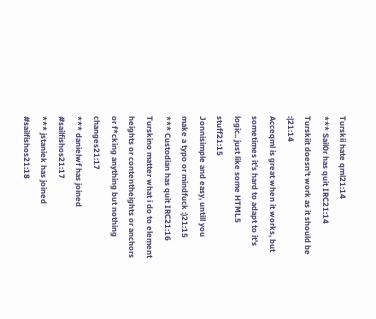Turskii hate qml21:14
*** Sail0r has quit IRC21:14
Turskiit doesn't work as it should be :|21:14
Acceqml is great when it works, but sometimes it's hard to adapt to it's logic.. just like some HTML5 stuff21:15
Jonnisimple and easy, untill you make a typo or mindfuck :)21:15
*** Custodian has quit IRC21:16
Turskino matter what i do to element heights or contentheights or anchors or f*cking anything but nothing changes21:17
*** danielwf has joined #sailfishos21:17
*** jstaniek has joined #sailfishos21:18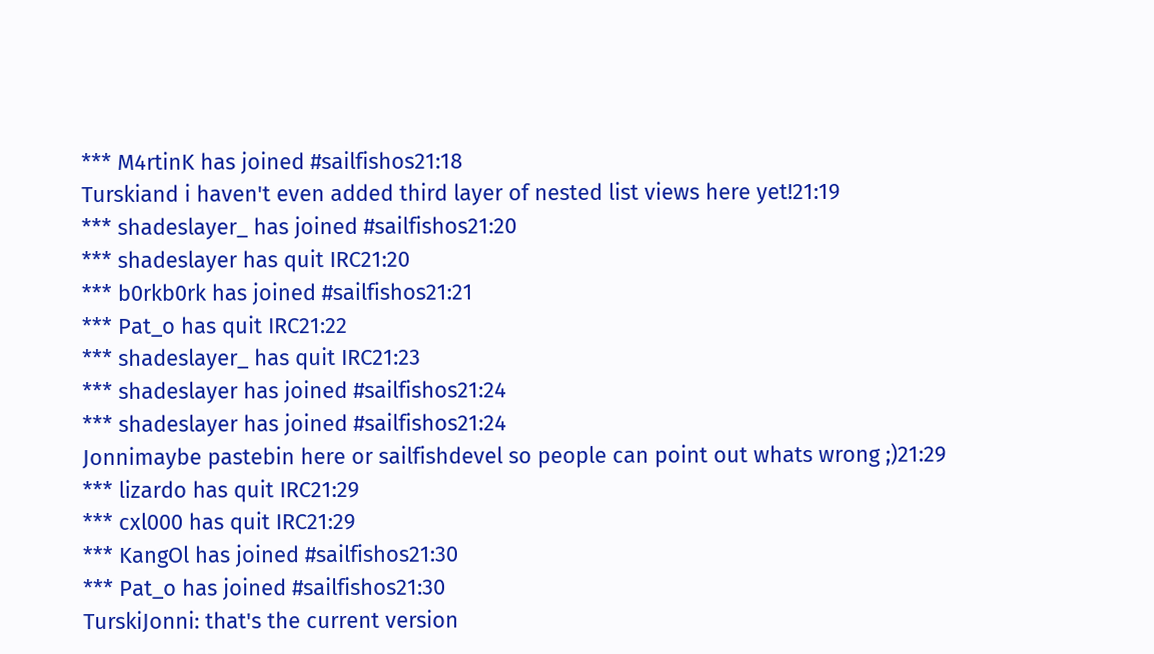*** M4rtinK has joined #sailfishos21:18
Turskiand i haven't even added third layer of nested list views here yet!21:19
*** shadeslayer_ has joined #sailfishos21:20
*** shadeslayer has quit IRC21:20
*** b0rkb0rk has joined #sailfishos21:21
*** Pat_o has quit IRC21:22
*** shadeslayer_ has quit IRC21:23
*** shadeslayer has joined #sailfishos21:24
*** shadeslayer has joined #sailfishos21:24
Jonnimaybe pastebin here or sailfishdevel so people can point out whats wrong ;)21:29
*** lizardo has quit IRC21:29
*** cxl000 has quit IRC21:29
*** KangOl has joined #sailfishos21:30
*** Pat_o has joined #sailfishos21:30
TurskiJonni: that's the current version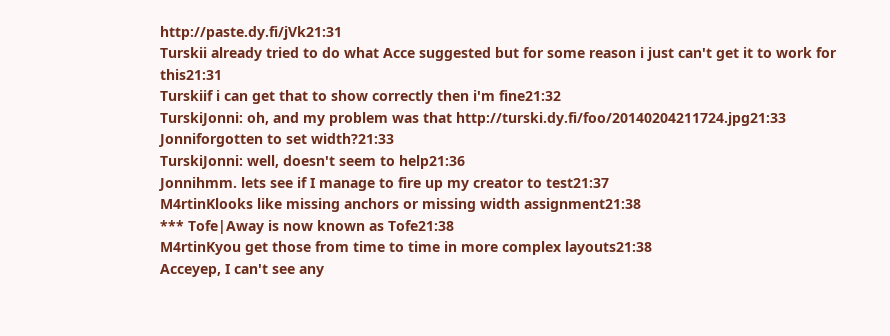http://paste.dy.fi/jVk21:31
Turskii already tried to do what Acce suggested but for some reason i just can't get it to work for this21:31
Turskiif i can get that to show correctly then i'm fine21:32
TurskiJonni: oh, and my problem was that http://turski.dy.fi/foo/20140204211724.jpg21:33
Jonniforgotten to set width?21:33
TurskiJonni: well, doesn't seem to help21:36
Jonnihmm. lets see if I manage to fire up my creator to test21:37
M4rtinKlooks like missing anchors or missing width assignment21:38
*** Tofe|Away is now known as Tofe21:38
M4rtinKyou get those from time to time in more complex layouts21:38
Acceyep, I can't see any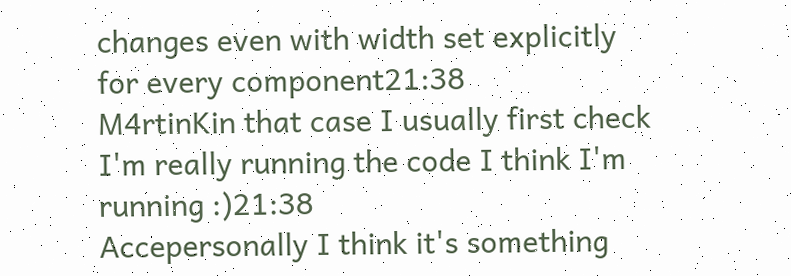changes even with width set explicitly for every component21:38
M4rtinKin that case I usually first check I'm really running the code I think I'm running :)21:38
Accepersonally I think it's something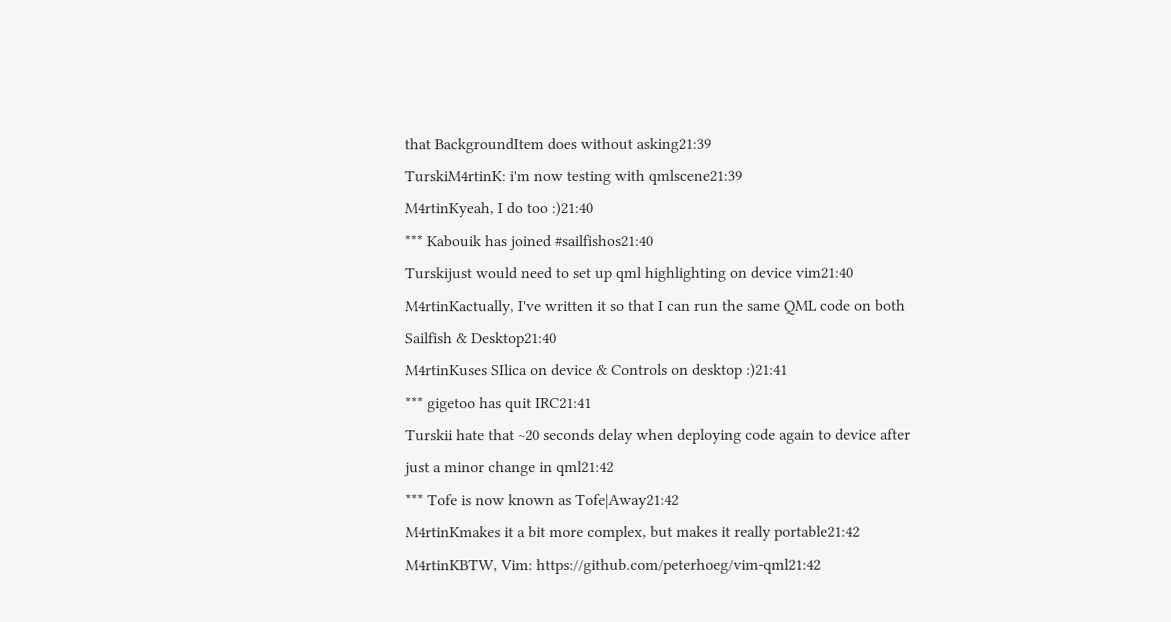that BackgroundItem does without asking21:39
TurskiM4rtinK: i'm now testing with qmlscene21:39
M4rtinKyeah, I do too :)21:40
*** Kabouik has joined #sailfishos21:40
Turskijust would need to set up qml highlighting on device vim21:40
M4rtinKactually, I've written it so that I can run the same QML code on both Sailfish & Desktop21:40
M4rtinKuses SIlica on device & Controls on desktop :)21:41
*** gigetoo has quit IRC21:41
Turskii hate that ~20 seconds delay when deploying code again to device after just a minor change in qml21:42
*** Tofe is now known as Tofe|Away21:42
M4rtinKmakes it a bit more complex, but makes it really portable21:42
M4rtinKBTW, Vim: https://github.com/peterhoeg/vim-qml21:42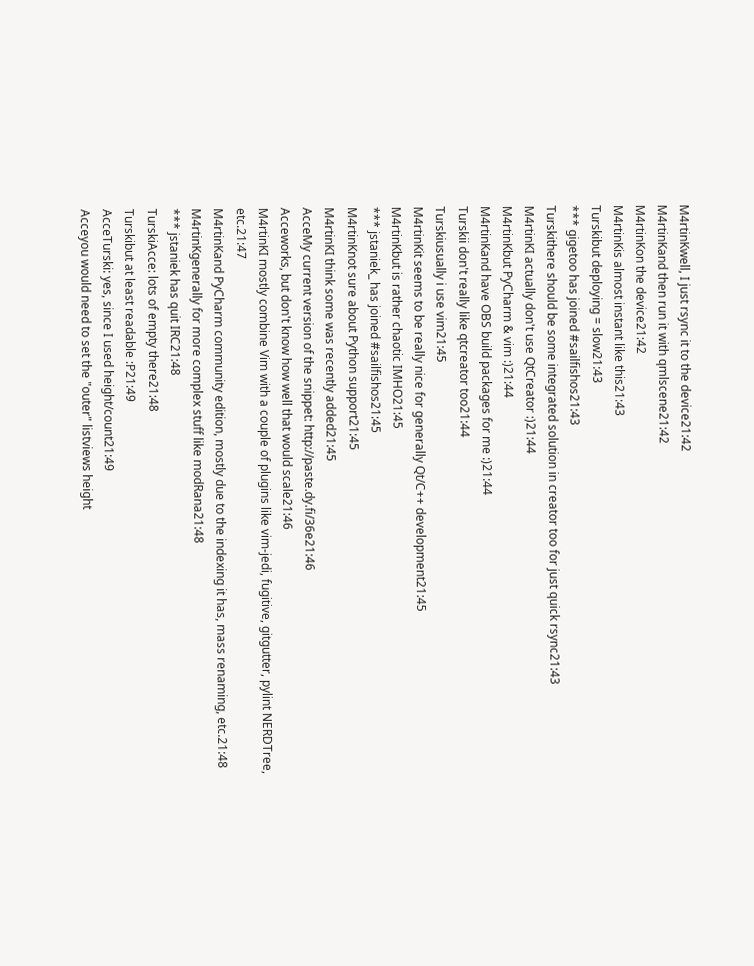M4rtinKwell, I just rsync it to the device21:42
M4rtinKand then run it with qmlscene21:42
M4rtinKon the device21:42
M4rtinKis almost instant like this21:43
Turskibut deploying = slow21:43
*** gigetoo has joined #sailfishos21:43
Turskithere should be some integrated solution in creator too for just quick rsync21:43
M4rtinKI actually don't use QtCreator :)21:44
M4rtinKbut PyCharm & vim :)21:44
M4rtinKand have OBS build packages for me :)21:44
Turskii don't really like qtcreator too21:44
Turskiusually i use vim21:45
M4rtinKit seems to be really nice for generally Qt/C++ development21:45
M4rtinKbut is rather chaotic IMHO21:45
*** jstaniek_ has joined #sailfishos21:45
M4rtinKnot sure about Python support21:45
M4rtinKI think some was recently added21:45
AcceMy current version of the snippet: http://paste.dy.fi/36e21:46
Acceworks, but don't know how well that would scale21:46
M4rtinKI mostly combine Vim with a couple of plugins like vim-jedi, fugitive, gitgutter, pylint NERDTree, etc.21:47
M4rtinKand PyCharm community edition, mostly due to the indexing it has, mass renaming, etc.21:48
M4rtinKgenerally for more complex stuff like modRana21:48
*** jstaniek has quit IRC21:48
TurskiAcce: lots of empty there21:48
Turskibut at least readable :P21:49
AcceTurski: yes, since I used height/count21:49
Acceyou would need to set the "outer" listviews height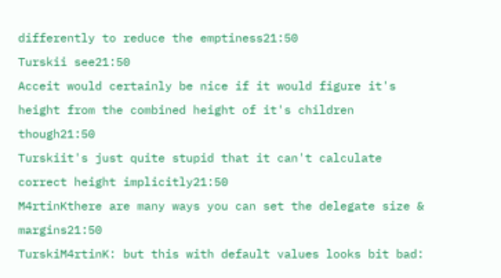differently to reduce the emptiness21:50
Turskii see21:50
Acceit would certainly be nice if it would figure it's height from the combined height of it's children though21:50
Turskiit's just quite stupid that it can't calculate correct height implicitly21:50
M4rtinKthere are many ways you can set the delegate size & margins21:50
TurskiM4rtinK: but this with default values looks bit bad: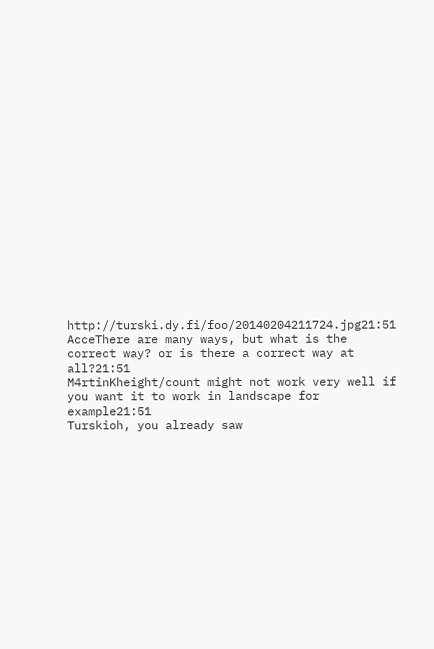http://turski.dy.fi/foo/20140204211724.jpg21:51
AcceThere are many ways, but what is the correct way? or is there a correct way at all?21:51
M4rtinKheight/count might not work very well if you want it to work in landscape for example21:51
Turskioh, you already saw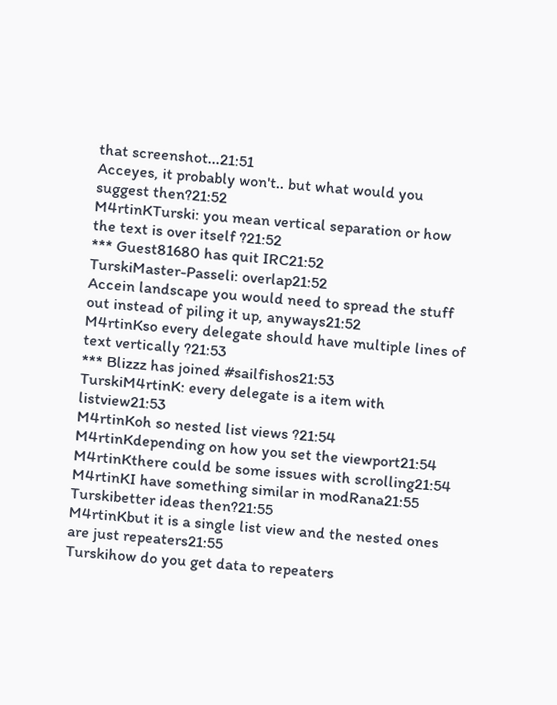that screenshot...21:51
Acceyes, it probably won't.. but what would you suggest then?21:52
M4rtinKTurski: you mean vertical separation or how the text is over itself ?21:52
*** Guest81680 has quit IRC21:52
TurskiMaster-Passeli: overlap21:52
Accein landscape you would need to spread the stuff out instead of piling it up, anyways21:52
M4rtinKso every delegate should have multiple lines of text vertically ?21:53
*** Blizzz has joined #sailfishos21:53
TurskiM4rtinK: every delegate is a item with listview21:53
M4rtinKoh so nested list views ?21:54
M4rtinKdepending on how you set the viewport21:54
M4rtinKthere could be some issues with scrolling21:54
M4rtinKI have something similar in modRana21:55
Turskibetter ideas then?21:55
M4rtinKbut it is a single list view and the nested ones are just repeaters21:55
Turskihow do you get data to repeaters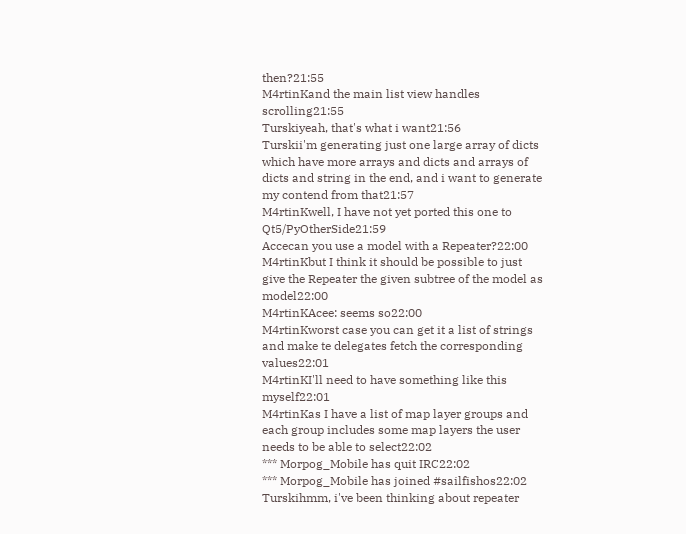then?21:55
M4rtinKand the main list view handles scrolling21:55
Turskiyeah, that's what i want21:56
Turskii'm generating just one large array of dicts which have more arrays and dicts and arrays of dicts and string in the end, and i want to generate my contend from that21:57
M4rtinKwell, I have not yet ported this one to Qt5/PyOtherSide21:59
Accecan you use a model with a Repeater?22:00
M4rtinKbut I think it should be possible to just give the Repeater the given subtree of the model as model22:00
M4rtinKAcee: seems so22:00
M4rtinKworst case you can get it a list of strings and make te delegates fetch the corresponding values22:01
M4rtinKI'll need to have something like this myself22:01
M4rtinKas I have a list of map layer groups and each group includes some map layers the user needs to be able to select22:02
*** Morpog_Mobile has quit IRC22:02
*** Morpog_Mobile has joined #sailfishos22:02
Turskihmm, i've been thinking about repeater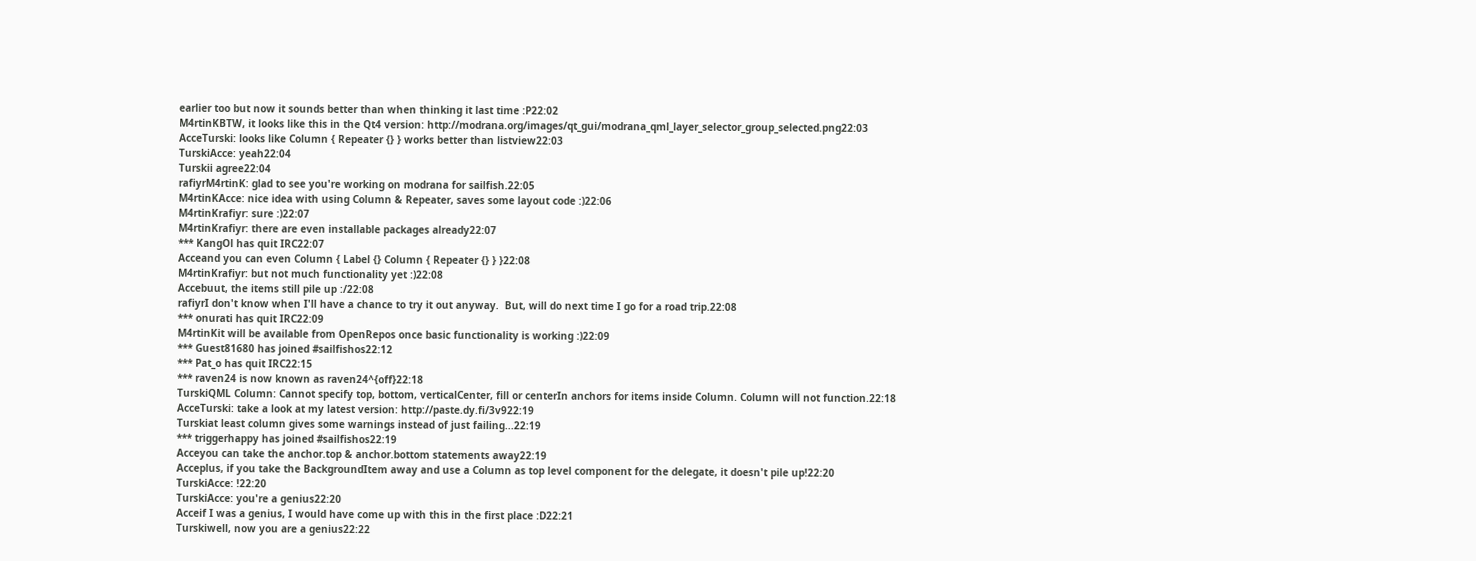earlier too but now it sounds better than when thinking it last time :P22:02
M4rtinKBTW, it looks like this in the Qt4 version: http://modrana.org/images/qt_gui/modrana_qml_layer_selector_group_selected.png22:03
AcceTurski: looks like Column { Repeater {} } works better than listview22:03
TurskiAcce: yeah22:04
Turskii agree22:04
rafiyrM4rtinK: glad to see you're working on modrana for sailfish.22:05
M4rtinKAcce: nice idea with using Column & Repeater, saves some layout code :)22:06
M4rtinKrafiyr: sure :)22:07
M4rtinKrafiyr: there are even installable packages already22:07
*** KangOl has quit IRC22:07
Acceand you can even Column { Label {} Column { Repeater {} } }22:08
M4rtinKrafiyr: but not much functionality yet :)22:08
Accebuut, the items still pile up :/22:08
rafiyrI don't know when I'll have a chance to try it out anyway.  But, will do next time I go for a road trip.22:08
*** onurati has quit IRC22:09
M4rtinKit will be available from OpenRepos once basic functionality is working :)22:09
*** Guest81680 has joined #sailfishos22:12
*** Pat_o has quit IRC22:15
*** raven24 is now known as raven24^{off}22:18
TurskiQML Column: Cannot specify top, bottom, verticalCenter, fill or centerIn anchors for items inside Column. Column will not function.22:18
AcceTurski: take a look at my latest version: http://paste.dy.fi/3v922:19
Turskiat least column gives some warnings instead of just failing...22:19
*** triggerhappy has joined #sailfishos22:19
Acceyou can take the anchor.top & anchor.bottom statements away22:19
Acceplus, if you take the BackgroundItem away and use a Column as top level component for the delegate, it doesn't pile up!22:20
TurskiAcce: !22:20
TurskiAcce: you're a genius22:20
Acceif I was a genius, I would have come up with this in the first place :D22:21
Turskiwell, now you are a genius22:22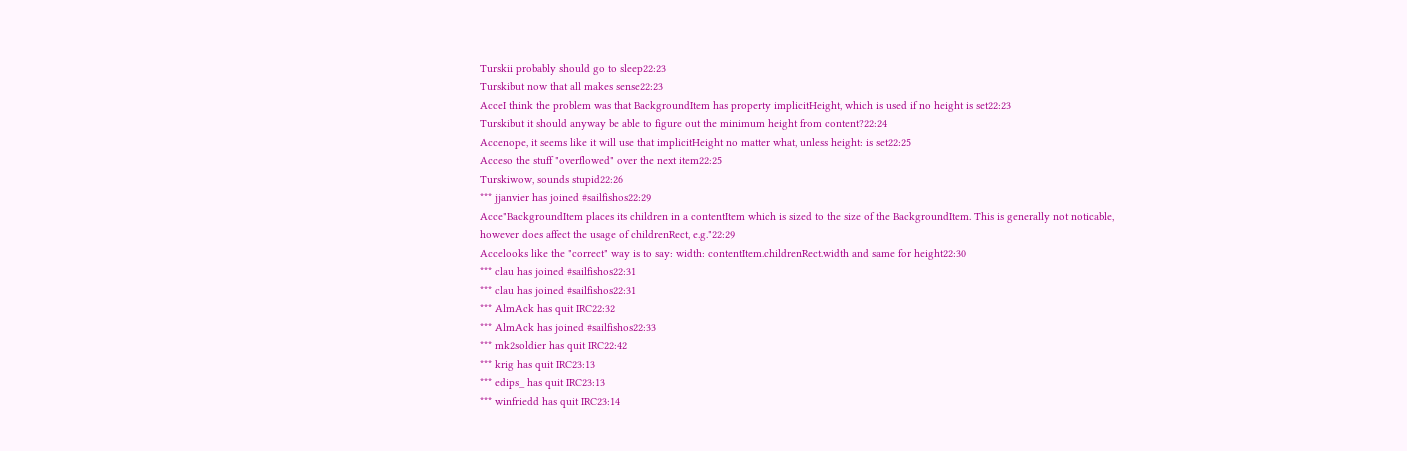Turskii probably should go to sleep22:23
Turskibut now that all makes sense22:23
AcceI think the problem was that BackgroundItem has property implicitHeight, which is used if no height is set22:23
Turskibut it should anyway be able to figure out the minimum height from content?22:24
Accenope, it seems like it will use that implicitHeight no matter what, unless height: is set22:25
Acceso the stuff "overflowed" over the next item22:25
Turskiwow, sounds stupid22:26
*** jjanvier has joined #sailfishos22:29
Acce"BackgroundItem places its children in a contentItem which is sized to the size of the BackgroundItem. This is generally not noticable, however does affect the usage of childrenRect, e.g."22:29
Accelooks like the "correct" way is to say: width: contentItem.childrenRect.width and same for height22:30
*** clau has joined #sailfishos22:31
*** clau has joined #sailfishos22:31
*** AlmAck has quit IRC22:32
*** AlmAck has joined #sailfishos22:33
*** mk2soldier has quit IRC22:42
*** krig has quit IRC23:13
*** edips_ has quit IRC23:13
*** winfriedd has quit IRC23:14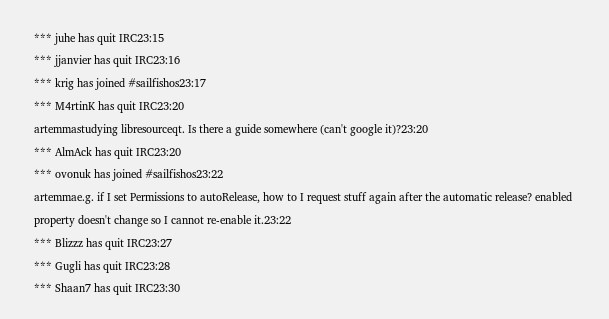*** juhe has quit IRC23:15
*** jjanvier has quit IRC23:16
*** krig has joined #sailfishos23:17
*** M4rtinK has quit IRC23:20
artemmastudying libresourceqt. Is there a guide somewhere (can't google it)?23:20
*** AlmAck has quit IRC23:20
*** ovonuk has joined #sailfishos23:22
artemmae.g. if I set Permissions to autoRelease, how to I request stuff again after the automatic release? enabled property doesn't change so I cannot re-enable it.23:22
*** Blizzz has quit IRC23:27
*** Gugli has quit IRC23:28
*** Shaan7 has quit IRC23:30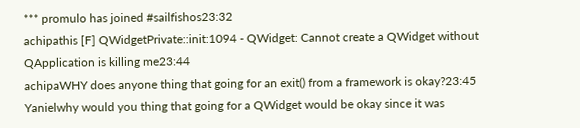*** promulo has joined #sailfishos23:32
achipathis [F] QWidgetPrivate::init:1094 - QWidget: Cannot create a QWidget without QApplication is killing me23:44
achipaWHY does anyone thing that going for an exit() from a framework is okay?23:45
Yanielwhy would you thing that going for a QWidget would be okay since it was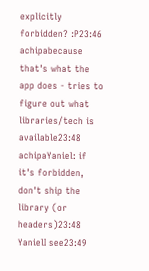explicitly forbidden? :P23:46
achipabecause that's what the app does - tries to figure out what libraries/tech is available23:48
achipaYaniel: if it's forbidden, don't ship the library (or headers)23:48
YanielI see23:49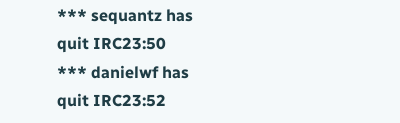*** sequantz has quit IRC23:50
*** danielwf has quit IRC23:52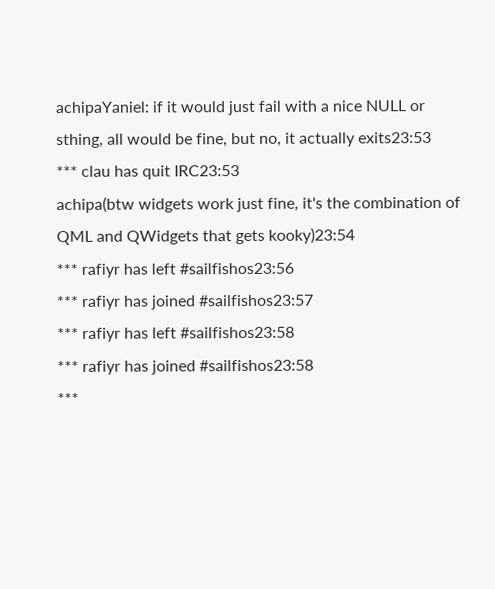achipaYaniel: if it would just fail with a nice NULL or sthing, all would be fine, but no, it actually exits23:53
*** clau has quit IRC23:53
achipa(btw widgets work just fine, it's the combination of QML and QWidgets that gets kooky)23:54
*** rafiyr has left #sailfishos23:56
*** rafiyr has joined #sailfishos23:57
*** rafiyr has left #sailfishos23:58
*** rafiyr has joined #sailfishos23:58
***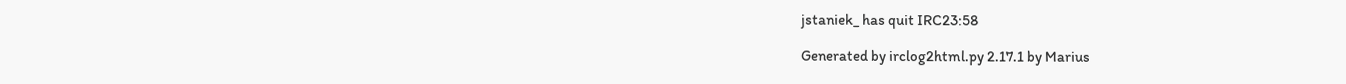jstaniek_ has quit IRC23:58

Generated by irclog2html.py 2.17.1 by Marius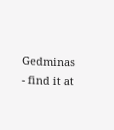Gedminas - find it at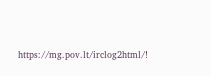https://mg.pov.lt/irclog2html/!